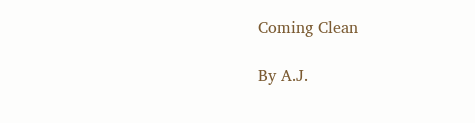Coming Clean

By A.J.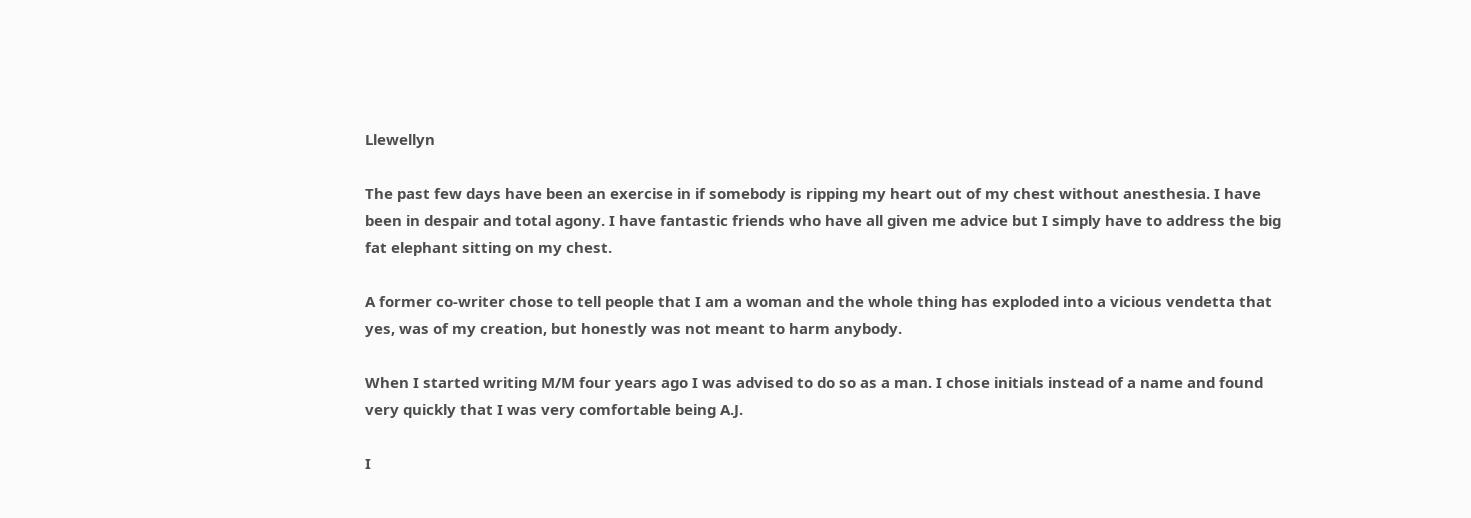Llewellyn

The past few days have been an exercise in if somebody is ripping my heart out of my chest without anesthesia. I have been in despair and total agony. I have fantastic friends who have all given me advice but I simply have to address the big fat elephant sitting on my chest.

A former co-writer chose to tell people that I am a woman and the whole thing has exploded into a vicious vendetta that yes, was of my creation, but honestly was not meant to harm anybody.

When I started writing M/M four years ago I was advised to do so as a man. I chose initials instead of a name and found very quickly that I was very comfortable being A.J.

I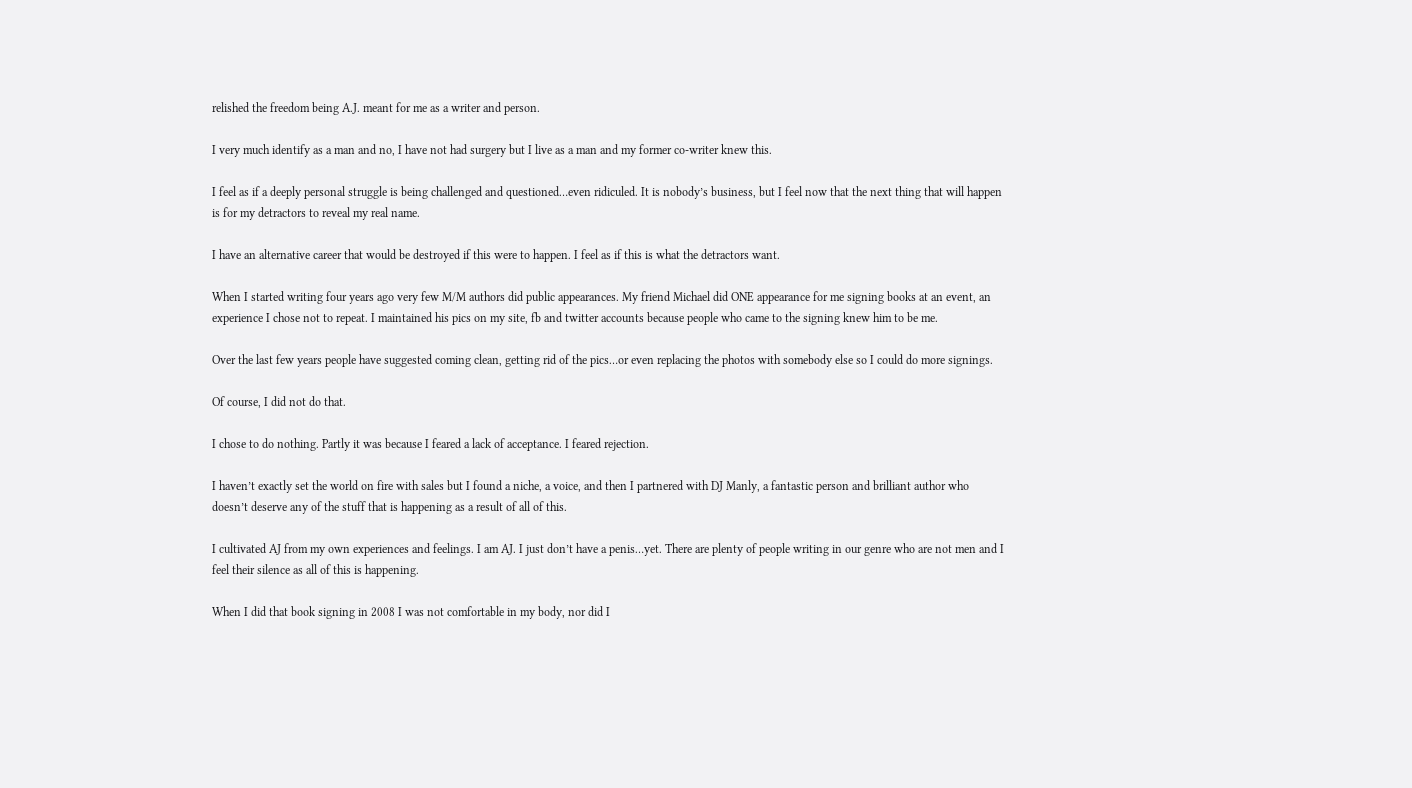relished the freedom being A.J. meant for me as a writer and person.

I very much identify as a man and no, I have not had surgery but I live as a man and my former co-writer knew this.

I feel as if a deeply personal struggle is being challenged and questioned…even ridiculed. It is nobody’s business, but I feel now that the next thing that will happen is for my detractors to reveal my real name.

I have an alternative career that would be destroyed if this were to happen. I feel as if this is what the detractors want.

When I started writing four years ago very few M/M authors did public appearances. My friend Michael did ONE appearance for me signing books at an event, an experience I chose not to repeat. I maintained his pics on my site, fb and twitter accounts because people who came to the signing knew him to be me.

Over the last few years people have suggested coming clean, getting rid of the pics…or even replacing the photos with somebody else so I could do more signings.

Of course, I did not do that.

I chose to do nothing. Partly it was because I feared a lack of acceptance. I feared rejection.

I haven’t exactly set the world on fire with sales but I found a niche, a voice, and then I partnered with DJ Manly, a fantastic person and brilliant author who doesn’t deserve any of the stuff that is happening as a result of all of this.

I cultivated AJ from my own experiences and feelings. I am AJ. I just don’t have a penis…yet. There are plenty of people writing in our genre who are not men and I feel their silence as all of this is happening.

When I did that book signing in 2008 I was not comfortable in my body, nor did I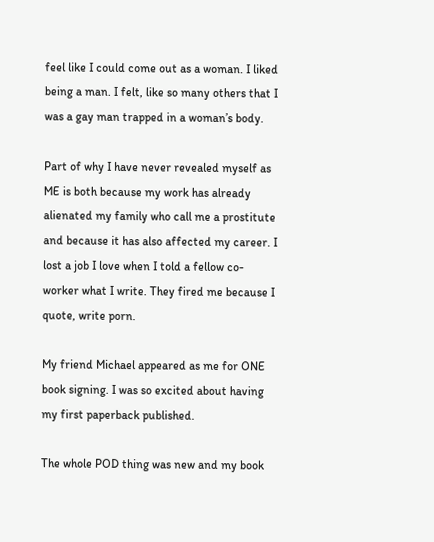feel like I could come out as a woman. I liked being a man. I felt, like so many others that I was a gay man trapped in a woman’s body.

Part of why I have never revealed myself as ME is both because my work has already alienated my family who call me a prostitute and because it has also affected my career. I lost a job I love when I told a fellow co-worker what I write. They fired me because I quote, write porn.

My friend Michael appeared as me for ONE book signing. I was so excited about having my first paperback published.

The whole POD thing was new and my book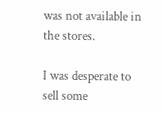was not available in the stores.

I was desperate to sell some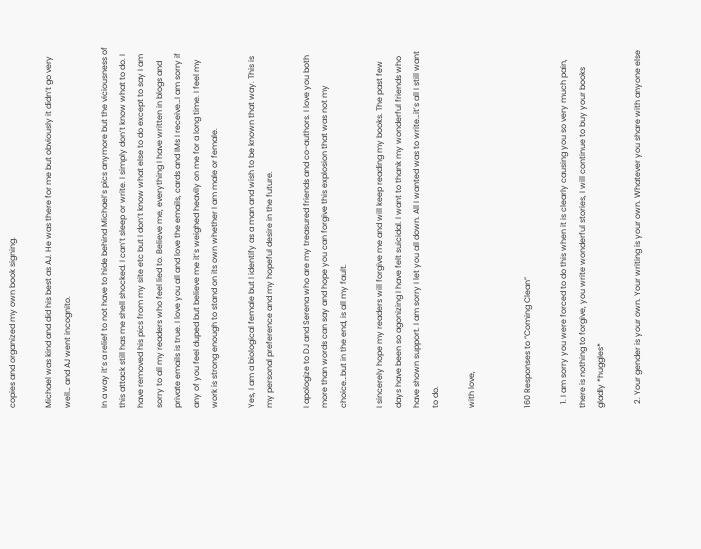copies and organized my own book signing.

Michael was kind and did his best as AJ. He was there for me but obviously it didn’t go very well… and AJ went incognito.

In a way it’s a relief to not have to hide behind Michael’s pics anymore but the viciousness of this attack still has me shell shocked. I can’t sleep or write. I simply don’t know what to do. I have removed his pics from my site etc but I don’t know what else to do except to say I am sorry to all my readers who feel lied to. Believe me, everything I have written in blogs and private emails is true. I love you all and love the emails, cards and IMs I receive…I am sorry if any of you feel duped but believe me it’s weighed heavily on me for a long time. I feel my work is strong enough to stand on its own whether I am male or female.

Yes, I am a biological female but I identify as a man and wish to be known that way. This is my personal preference and my hopeful desire in the future.

I apologize to DJ and Serena who are my treasured friends and co-authors. I love you both more than words can say and hope you can forgive this explosion that was not my choice…but in the end, is all my fault.

I sincerely hope my readers will forgive me and will keep reading my books. The past few days have been so agonizing I have felt suicidal. I want to thank my wonderful friends who have shown support. I am sorry I let you all down. All I wanted was to write…it’s all I still want to do.

with love,


160 Responses to “Coming Clean”

  1. I am sorry you were forced to do this when it is clearly causing you so very much pain, there is nothing to forgive, you write wonderful stories, I will continue to buy your books gladly *huggles*

  2. Your gender is your own. Your writing is your own. Whatever you share with anyone else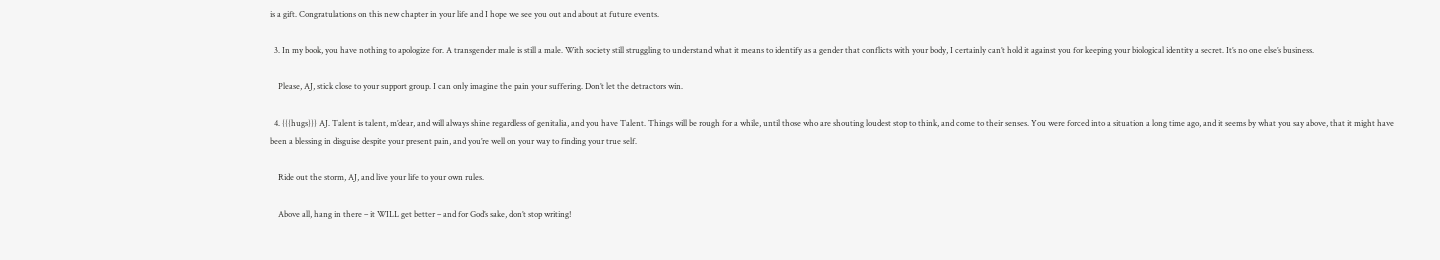is a gift. Congratulations on this new chapter in your life and I hope we see you out and about at future events.

  3. In my book, you have nothing to apologize for. A transgender male is still a male. With society still struggling to understand what it means to identify as a gender that conflicts with your body, I certainly can’t hold it against you for keeping your biological identity a secret. It’s no one else’s business.

    Please, AJ, stick close to your support group. I can only imagine the pain your suffering. Don’t let the detractors win.

  4. {{{hugs}}} AJ. Talent is talent, m’dear, and will always shine regardless of genitalia, and you have Talent. Things will be rough for a while, until those who are shouting loudest stop to think, and come to their senses. You were forced into a situation a long time ago, and it seems by what you say above, that it might have been a blessing in disguise despite your present pain, and you’re well on your way to finding your true self.

    Ride out the storm, AJ, and live your life to your own rules.

    Above all, hang in there – it WILL get better – and for God’s sake, don’t stop writing!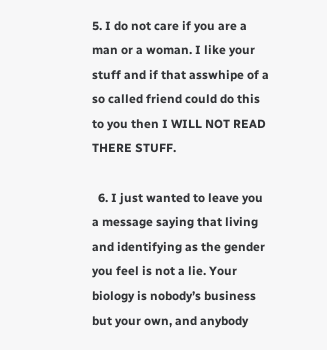5. I do not care if you are a man or a woman. I like your stuff and if that asswhipe of a so called friend could do this to you then I WILL NOT READ THERE STUFF.

  6. I just wanted to leave you a message saying that living and identifying as the gender you feel is not a lie. Your biology is nobody’s business but your own, and anybody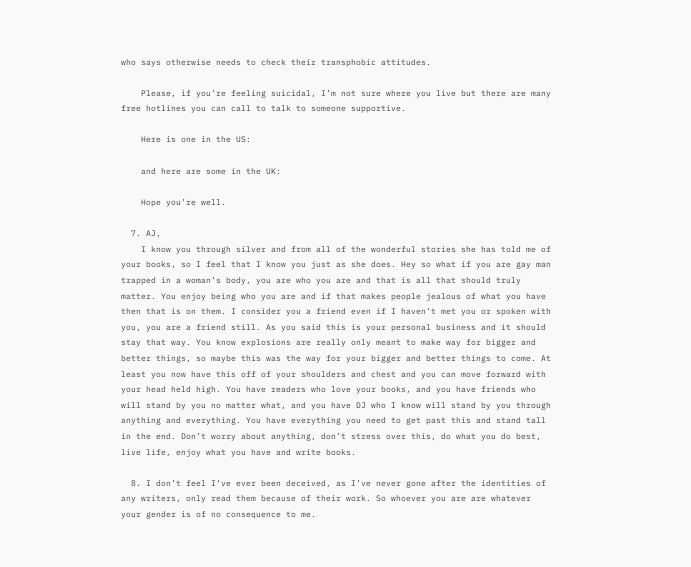who says otherwise needs to check their transphobic attitudes.

    Please, if you’re feeling suicidal, I’m not sure where you live but there are many free hotlines you can call to talk to someone supportive.

    Here is one in the US:

    and here are some in the UK:

    Hope you’re well.

  7. AJ,
    I know you through silver and from all of the wonderful stories she has told me of your books, so I feel that I know you just as she does. Hey so what if you are gay man trapped in a woman’s body, you are who you are and that is all that should truly matter. You enjoy being who you are and if that makes people jealous of what you have then that is on them. I consider you a friend even if I haven’t met you or spoken with you, you are a friend still. As you said this is your personal business and it should stay that way. You know explosions are really only meant to make way for bigger and better things, so maybe this was the way for your bigger and better things to come. At least you now have this off of your shoulders and chest and you can move forward with your head held high. You have readers who love your books, and you have friends who will stand by you no matter what, and you have DJ who I know will stand by you through anything and everything. You have everything you need to get past this and stand tall in the end. Don’t worry about anything, don’t stress over this, do what you do best, live life, enjoy what you have and write books.

  8. I don’t feel I’ve ever been deceived, as I’ve never gone after the identities of any writers, only read them because of their work. So whoever you are are whatever your gender is of no consequence to me.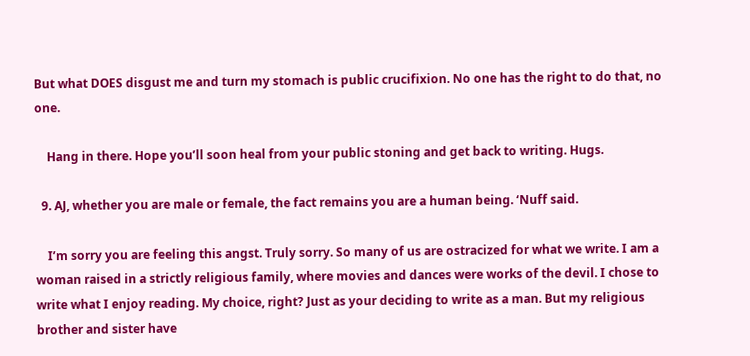But what DOES disgust me and turn my stomach is public crucifixion. No one has the right to do that, no one.

    Hang in there. Hope you’ll soon heal from your public stoning and get back to writing. Hugs.

  9. AJ, whether you are male or female, the fact remains you are a human being. ‘Nuff said.

    I’m sorry you are feeling this angst. Truly sorry. So many of us are ostracized for what we write. I am a woman raised in a strictly religious family, where movies and dances were works of the devil. I chose to write what I enjoy reading. My choice, right? Just as your deciding to write as a man. But my religious brother and sister have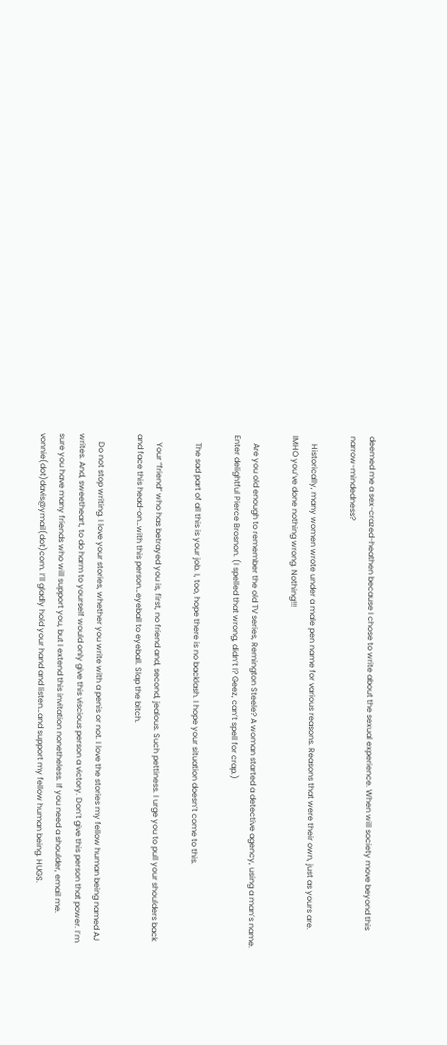deemed me a sex-crazed-heathen because I chose to write about the sexual experience. When will society move beyond this narrow-mindedness?

    Historically, many women wrote under a male pen name for various reasons. Reasons that were their own, just as yours are. IMHO you’ve done nothing wrong. Nothing!!!

    Are you old enough to remember the old TV series, Remington Steele? A woman started a detective agency, using a man’s name. Enter delightful Pierce Brosnon. (I spelled that wrong, didn’t I? Geez, can’t spell for crap.)

    The sad part of all this is your job. I, too, hope there is no backlash. I hope your situation doesn’t come to this.

    Your “friend” who has betrayed you is, first, no friend and, second, jealous. Such pettiness. I urge you to pull your shoulders back and face this head-on…with this person…eyeball to eyeball. Slap the bitch.

    Do not stop writing. I love your stories, whether you write with a penis or not. I love the stories my fellow human being named AJ writes. And, sweetheart, to do harm to yourself would only give this viscious person a victory. Don’t give this person that power. I’m sure you have many friends who will support you, but I extend this invitation nonetheless. If you need a shoulder, email me. vonnie(dot)davis@ymail(dot)com. I’ll gladly hold your hand and listen…and support my fellow human being. HUGS.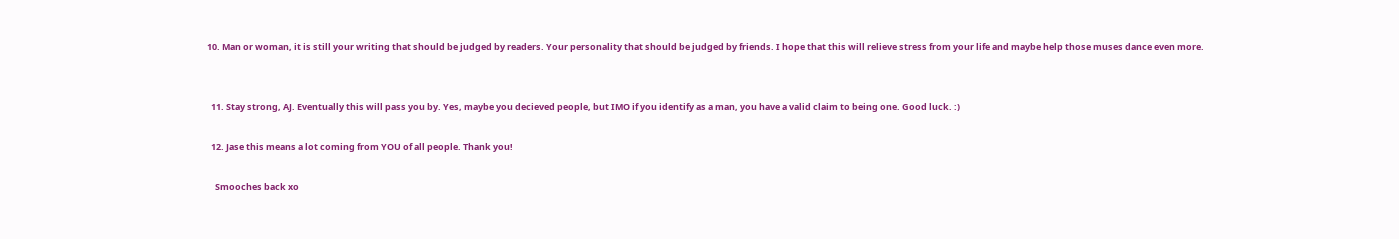10. Man or woman, it is still your writing that should be judged by readers. Your personality that should be judged by friends. I hope that this will relieve stress from your life and maybe help those muses dance even more.


  11. Stay strong, AJ. Eventually this will pass you by. Yes, maybe you decieved people, but IMO if you identify as a man, you have a valid claim to being one. Good luck. :)

  12. Jase this means a lot coming from YOU of all people. Thank you!

    Smooches back xo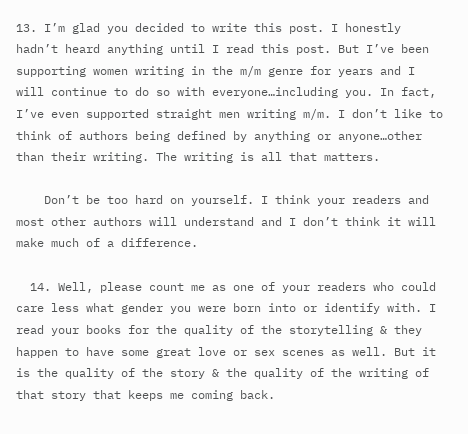13. I’m glad you decided to write this post. I honestly hadn’t heard anything until I read this post. But I’ve been supporting women writing in the m/m genre for years and I will continue to do so with everyone…including you. In fact, I’ve even supported straight men writing m/m. I don’t like to think of authors being defined by anything or anyone…other than their writing. The writing is all that matters.

    Don’t be too hard on yourself. I think your readers and most other authors will understand and I don’t think it will make much of a difference.

  14. Well, please count me as one of your readers who could care less what gender you were born into or identify with. I read your books for the quality of the storytelling & they happen to have some great love or sex scenes as well. But it is the quality of the story & the quality of the writing of that story that keeps me coming back.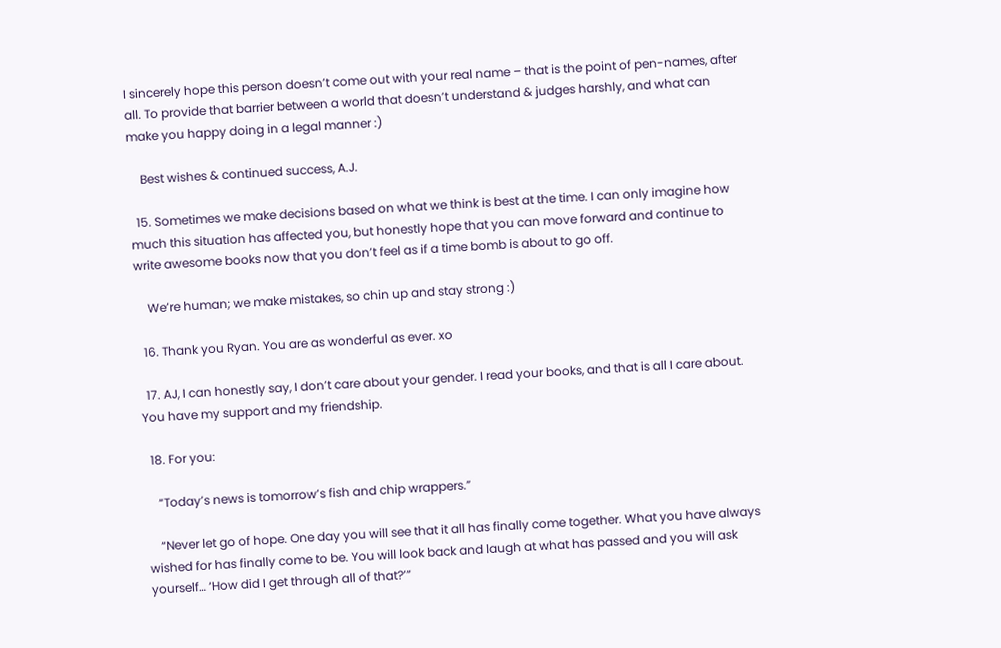I sincerely hope this person doesn’t come out with your real name – that is the point of pen-names, after all. To provide that barrier between a world that doesn’t understand & judges harshly, and what can make you happy doing in a legal manner :)

    Best wishes & continued success, A.J.

  15. Sometimes we make decisions based on what we think is best at the time. I can only imagine how much this situation has affected you, but honestly hope that you can move forward and continue to write awesome books now that you don’t feel as if a time bomb is about to go off.

    We’re human; we make mistakes, so chin up and stay strong :)

  16. Thank you Ryan. You are as wonderful as ever. xo

  17. AJ, I can honestly say, I don’t care about your gender. I read your books, and that is all I care about. You have my support and my friendship.

  18. For you:

    “Today’s news is tomorrow’s fish and chip wrappers.”

    “Never let go of hope. One day you will see that it all has finally come together. What you have always wished for has finally come to be. You will look back and laugh at what has passed and you will ask yourself… ‘How did I get through all of that?’”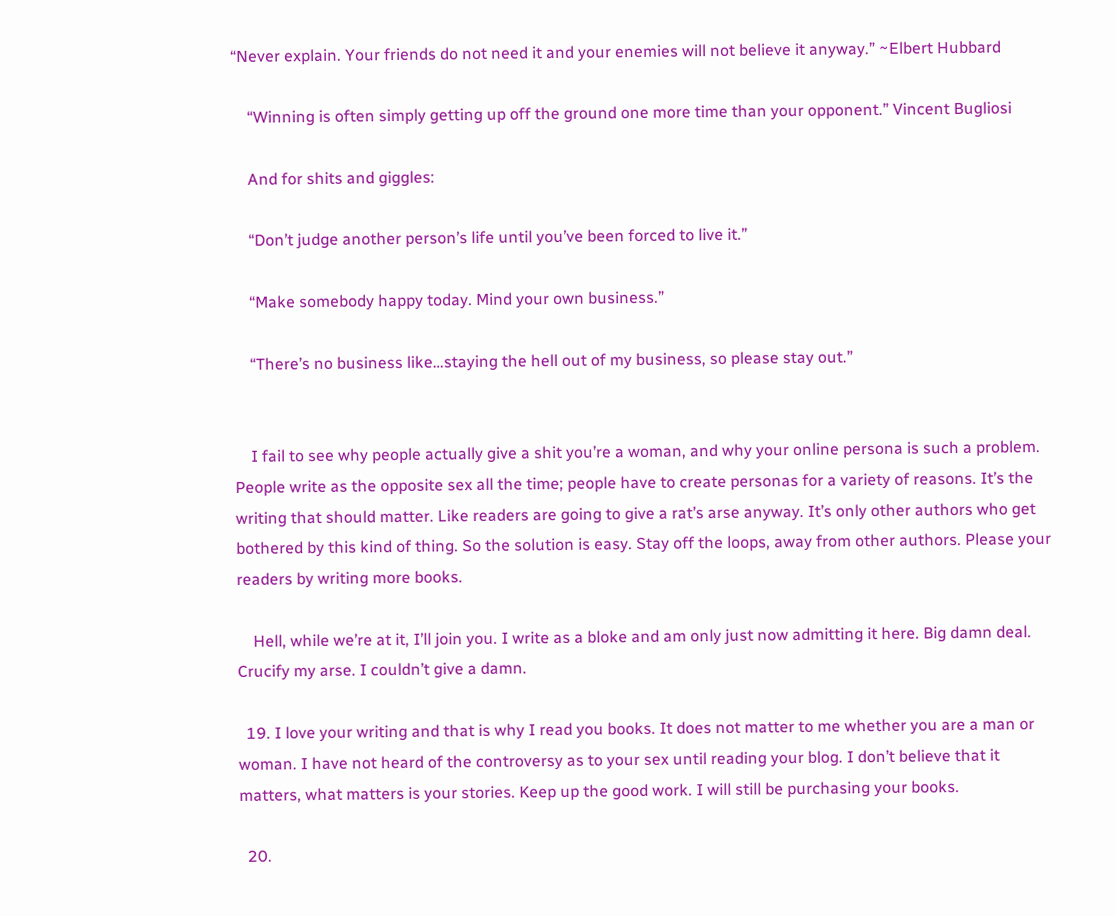“Never explain. Your friends do not need it and your enemies will not believe it anyway.” ~Elbert Hubbard

    “Winning is often simply getting up off the ground one more time than your opponent.” Vincent Bugliosi

    And for shits and giggles:

    “Don’t judge another person’s life until you’ve been forced to live it.”

    “Make somebody happy today. Mind your own business.”

    “There’s no business like…staying the hell out of my business, so please stay out.”


    I fail to see why people actually give a shit you’re a woman, and why your online persona is such a problem. People write as the opposite sex all the time; people have to create personas for a variety of reasons. It’s the writing that should matter. Like readers are going to give a rat’s arse anyway. It’s only other authors who get bothered by this kind of thing. So the solution is easy. Stay off the loops, away from other authors. Please your readers by writing more books.

    Hell, while we’re at it, I’ll join you. I write as a bloke and am only just now admitting it here. Big damn deal. Crucify my arse. I couldn’t give a damn.

  19. I love your writing and that is why I read you books. It does not matter to me whether you are a man or woman. I have not heard of the controversy as to your sex until reading your blog. I don’t believe that it matters, what matters is your stories. Keep up the good work. I will still be purchasing your books.

  20.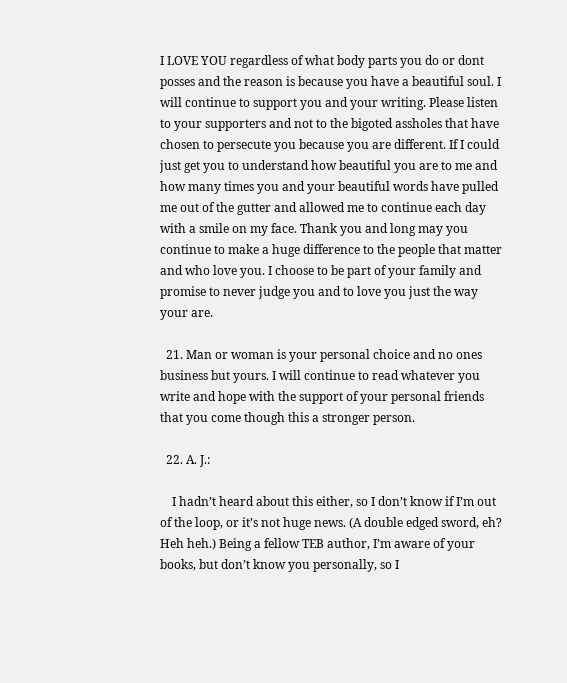I LOVE YOU regardless of what body parts you do or dont posses and the reason is because you have a beautiful soul. I will continue to support you and your writing. Please listen to your supporters and not to the bigoted assholes that have chosen to persecute you because you are different. If I could just get you to understand how beautiful you are to me and how many times you and your beautiful words have pulled me out of the gutter and allowed me to continue each day with a smile on my face. Thank you and long may you continue to make a huge difference to the people that matter and who love you. I choose to be part of your family and promise to never judge you and to love you just the way your are.

  21. Man or woman is your personal choice and no ones business but yours. I will continue to read whatever you write and hope with the support of your personal friends that you come though this a stronger person.

  22. A. J.:

    I hadn’t heard about this either, so I don’t know if I’m out of the loop, or it’s not huge news. (A double edged sword, eh? Heh heh.) Being a fellow TEB author, I’m aware of your books, but don’t know you personally, so I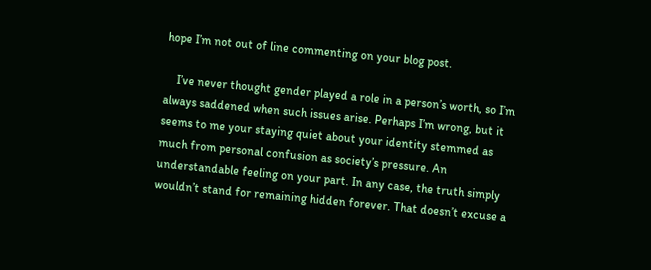hope I’m not out of line commenting on your blog post.

    I’ve never thought gender played a role in a person’s worth, so I’m always saddened when such issues arise. Perhaps I’m wrong, but it seems to me your staying quiet about your identity stemmed as much from personal confusion as society’s pressure. An understandable feeling on your part. In any case, the truth simply wouldn’t stand for remaining hidden forever. That doesn’t excuse a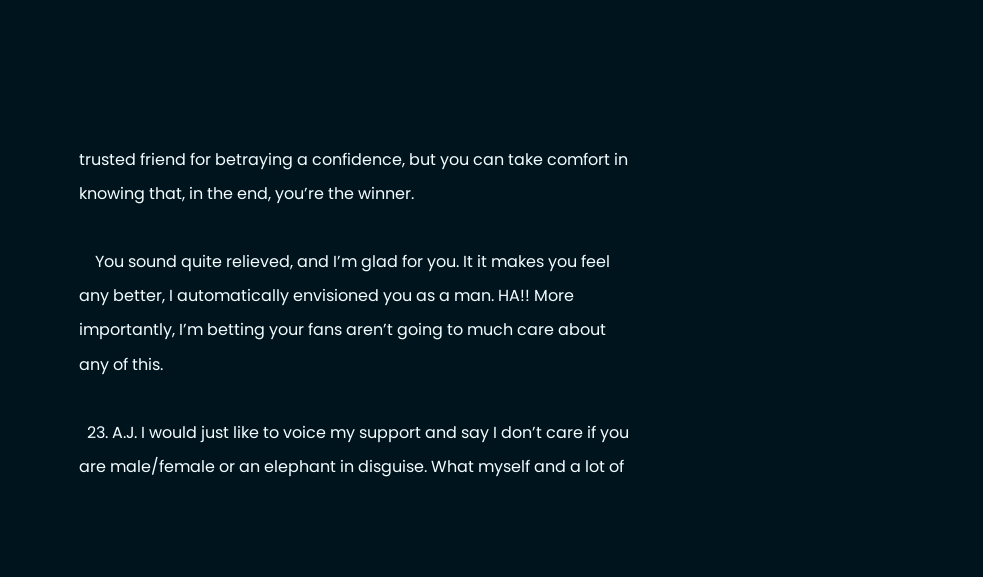trusted friend for betraying a confidence, but you can take comfort in knowing that, in the end, you’re the winner.

    You sound quite relieved, and I’m glad for you. It it makes you feel any better, I automatically envisioned you as a man. HA!! More importantly, I’m betting your fans aren’t going to much care about any of this.

  23. A.J. I would just like to voice my support and say I don’t care if you are male/female or an elephant in disguise. What myself and a lot of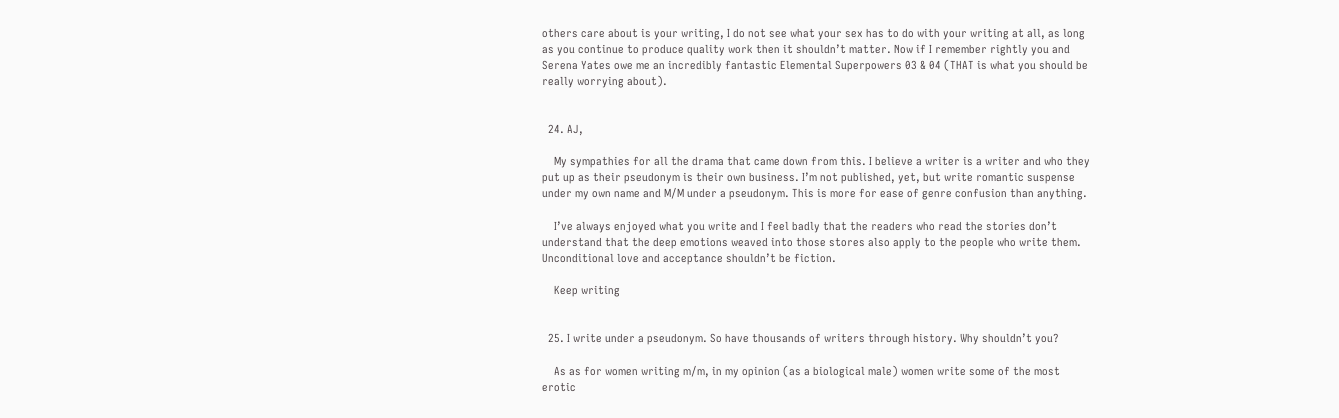others care about is your writing, I do not see what your sex has to do with your writing at all, as long as you continue to produce quality work then it shouldn’t matter. Now if I remember rightly you and Serena Yates owe me an incredibly fantastic Elemental Superpowers 03 & 04 (THAT is what you should be really worrying about).


  24. AJ,

    My sympathies for all the drama that came down from this. I believe a writer is a writer and who they put up as their pseudonym is their own business. I’m not published, yet, but write romantic suspense under my own name and M/M under a pseudonym. This is more for ease of genre confusion than anything.

    I’ve always enjoyed what you write and I feel badly that the readers who read the stories don’t understand that the deep emotions weaved into those stores also apply to the people who write them. Unconditional love and acceptance shouldn’t be fiction.

    Keep writing


  25. I write under a pseudonym. So have thousands of writers through history. Why shouldn’t you?

    As as for women writing m/m, in my opinion (as a biological male) women write some of the most erotic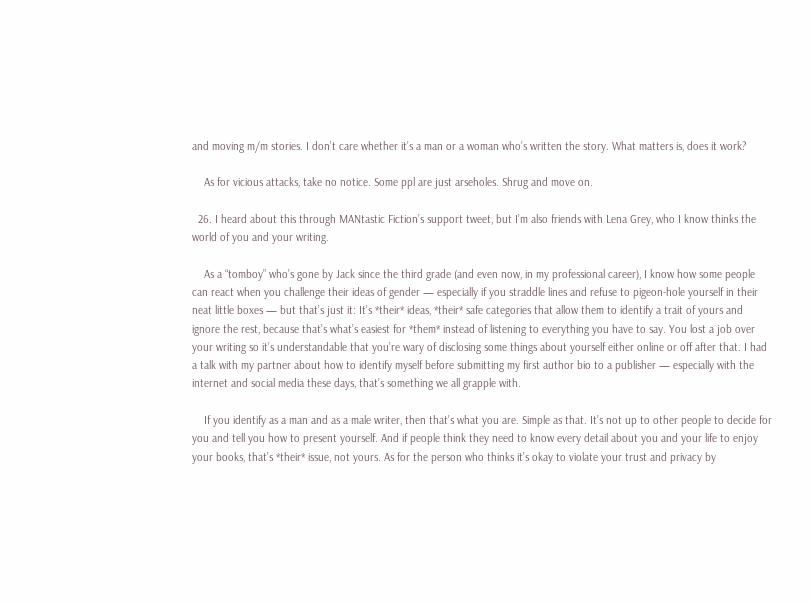and moving m/m stories. I don’t care whether it’s a man or a woman who’s written the story. What matters is, does it work?

    As for vicious attacks, take no notice. Some ppl are just arseholes. Shrug and move on.

  26. I heard about this through MANtastic Fiction’s support tweet, but I’m also friends with Lena Grey, who I know thinks the world of you and your writing.

    As a “tomboy” who’s gone by Jack since the third grade (and even now, in my professional career), I know how some people can react when you challenge their ideas of gender — especially if you straddle lines and refuse to pigeon-hole yourself in their neat little boxes — but that’s just it: It’s *their* ideas, *their* safe categories that allow them to identify a trait of yours and ignore the rest, because that’s what’s easiest for *them* instead of listening to everything you have to say. You lost a job over your writing so it’s understandable that you’re wary of disclosing some things about yourself either online or off after that. I had a talk with my partner about how to identify myself before submitting my first author bio to a publisher — especially with the internet and social media these days, that’s something we all grapple with.

    If you identify as a man and as a male writer, then that’s what you are. Simple as that. It’s not up to other people to decide for you and tell you how to present yourself. And if people think they need to know every detail about you and your life to enjoy your books, that’s *their* issue, not yours. As for the person who thinks it’s okay to violate your trust and privacy by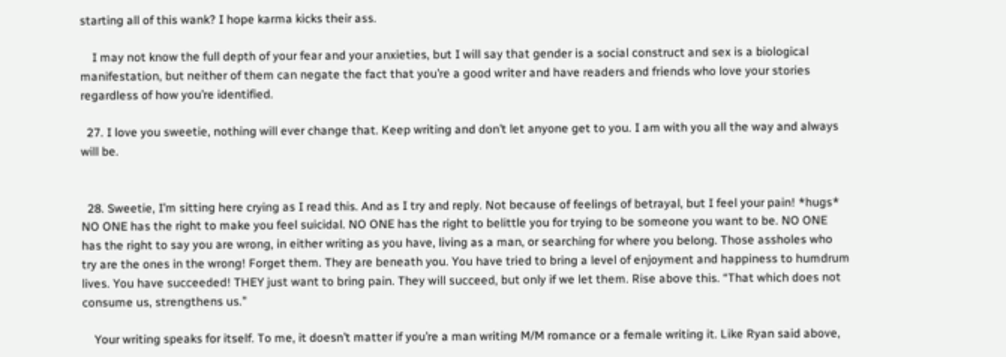starting all of this wank? I hope karma kicks their ass.

    I may not know the full depth of your fear and your anxieties, but I will say that gender is a social construct and sex is a biological manifestation, but neither of them can negate the fact that you’re a good writer and have readers and friends who love your stories regardless of how you’re identified.

  27. I love you sweetie, nothing will ever change that. Keep writing and don’t let anyone get to you. I am with you all the way and always will be.


  28. Sweetie, I’m sitting here crying as I read this. And as I try and reply. Not because of feelings of betrayal, but I feel your pain! *hugs* NO ONE has the right to make you feel suicidal. NO ONE has the right to belittle you for trying to be someone you want to be. NO ONE has the right to say you are wrong, in either writing as you have, living as a man, or searching for where you belong. Those assholes who try are the ones in the wrong! Forget them. They are beneath you. You have tried to bring a level of enjoyment and happiness to humdrum lives. You have succeeded! THEY just want to bring pain. They will succeed, but only if we let them. Rise above this. “That which does not consume us, strengthens us.”

    Your writing speaks for itself. To me, it doesn’t matter if you’re a man writing M/M romance or a female writing it. Like Ryan said above,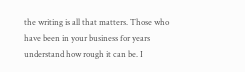the writing is all that matters. Those who have been in your business for years understand how rough it can be. I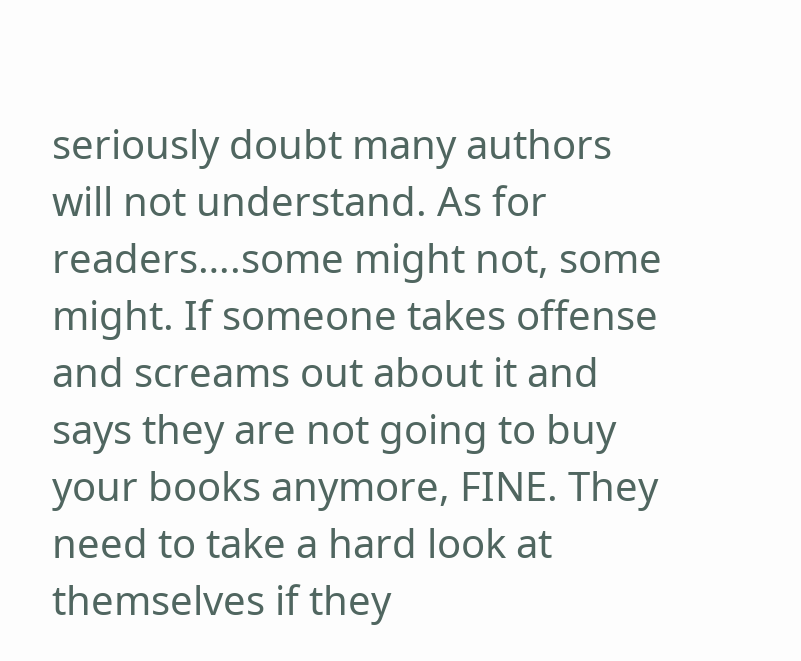seriously doubt many authors will not understand. As for readers….some might not, some might. If someone takes offense and screams out about it and says they are not going to buy your books anymore, FINE. They need to take a hard look at themselves if they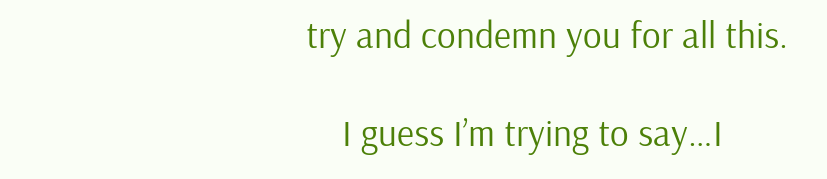try and condemn you for all this.

    I guess I’m trying to say…I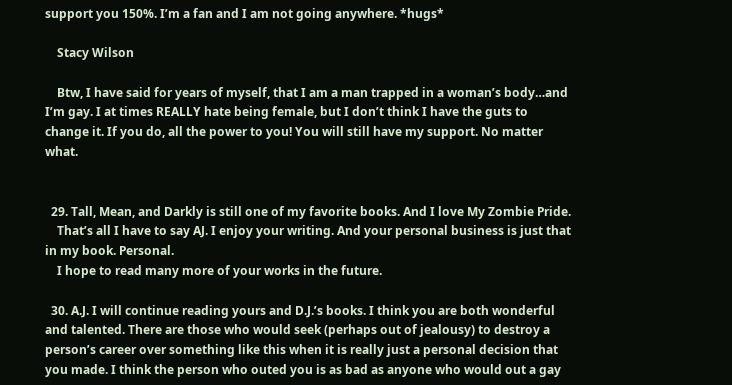support you 150%. I’m a fan and I am not going anywhere. *hugs*

    Stacy Wilson

    Btw, I have said for years of myself, that I am a man trapped in a woman’s body…and I’m gay. I at times REALLY hate being female, but I don’t think I have the guts to change it. If you do, all the power to you! You will still have my support. No matter what.


  29. Tall, Mean, and Darkly is still one of my favorite books. And I love My Zombie Pride.
    That’s all I have to say AJ. I enjoy your writing. And your personal business is just that in my book. Personal.
    I hope to read many more of your works in the future.

  30. A.J. I will continue reading yours and D.J.’s books. I think you are both wonderful and talented. There are those who would seek (perhaps out of jealousy) to destroy a person’s career over something like this when it is really just a personal decision that you made. I think the person who outed you is as bad as anyone who would out a gay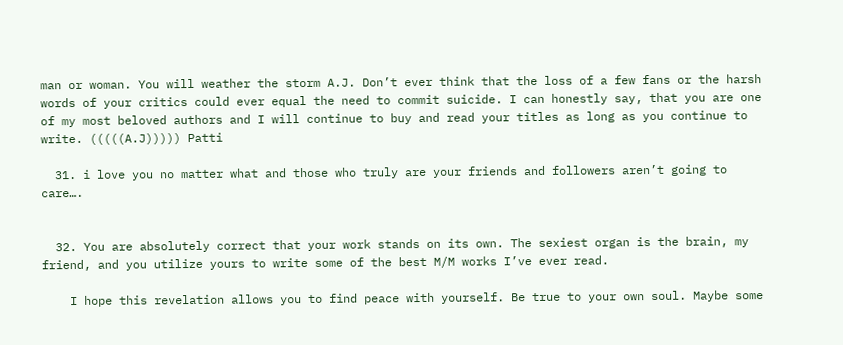man or woman. You will weather the storm A.J. Don’t ever think that the loss of a few fans or the harsh words of your critics could ever equal the need to commit suicide. I can honestly say, that you are one of my most beloved authors and I will continue to buy and read your titles as long as you continue to write. (((((A.J))))) Patti

  31. i love you no matter what and those who truly are your friends and followers aren’t going to care….


  32. You are absolutely correct that your work stands on its own. The sexiest organ is the brain, my friend, and you utilize yours to write some of the best M/M works I’ve ever read.

    I hope this revelation allows you to find peace with yourself. Be true to your own soul. Maybe some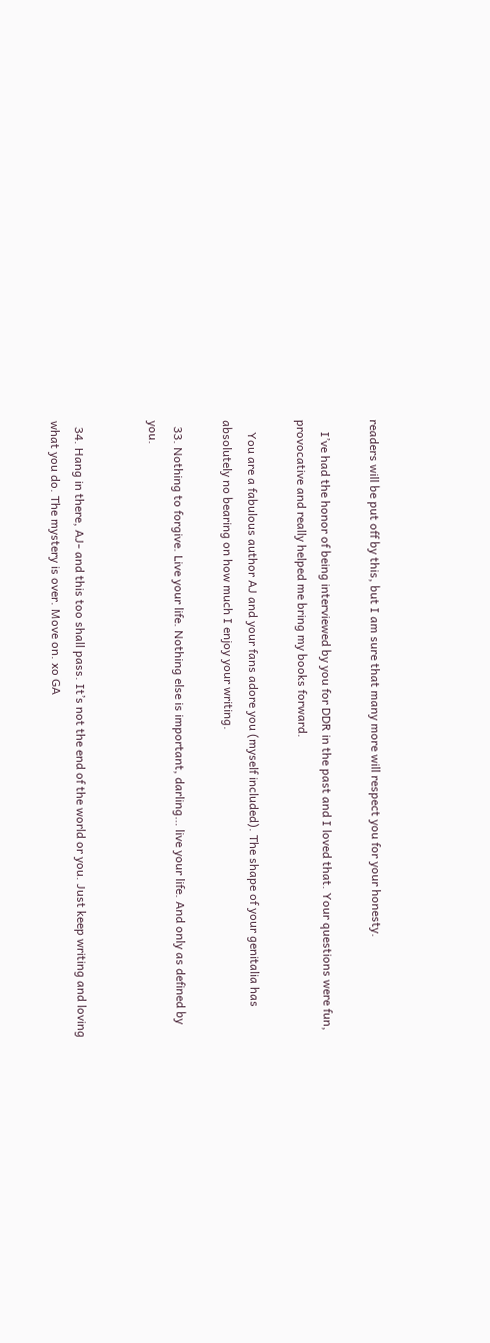readers will be put off by this, but I am sure that many more will respect you for your honesty.

    I’ve had the honor of being interviewed by you for DDR in the past and I loved that. Your questions were fun, provocative and really helped me bring my books forward.

    You are a fabulous author AJ and your fans adore you (myself included). The shape of your genitalia has absolutely no bearing on how much I enjoy your writing.

  33. Nothing to forgive. Live your life. Nothing else is important, darling… live your life. And only as defined by you.


  34. Hang in there, AJ- and this too shall pass. It’s not the end of the world or you. Just keep writing and loving what you do. The mystery is over. Move on. xo GA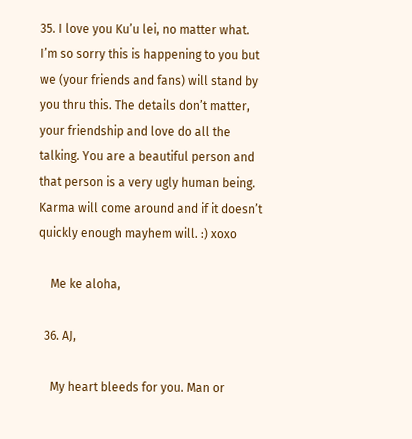35. I love you Ku’u lei, no matter what. I’m so sorry this is happening to you but we (your friends and fans) will stand by you thru this. The details don’t matter, your friendship and love do all the talking. You are a beautiful person and that person is a very ugly human being. Karma will come around and if it doesn’t quickly enough mayhem will. :) xoxo

    Me ke aloha,

  36. AJ,

    My heart bleeds for you. Man or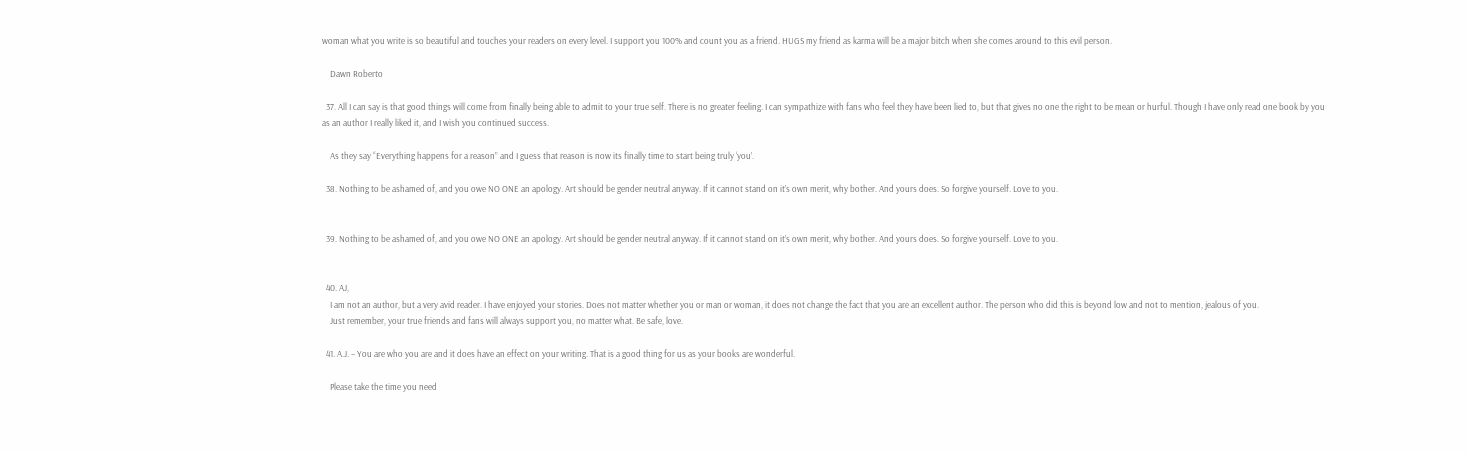woman what you write is so beautiful and touches your readers on every level. I support you 100% and count you as a friend. HUGS my friend as karma will be a major bitch when she comes around to this evil person.

    Dawn Roberto

  37. All I can say is that good things will come from finally being able to admit to your true self. There is no greater feeling. I can sympathize with fans who feel they have been lied to, but that gives no one the right to be mean or hurful. Though I have only read one book by you as an author I really liked it, and I wish you continued success.

    As they say “Everything happens for a reason” and I guess that reason is now its finally time to start being truly ‘you’.

  38. Nothing to be ashamed of, and you owe NO ONE an apology. Art should be gender neutral anyway. If it cannot stand on it’s own merit, why bother. And yours does. So forgive yourself. Love to you.


  39. Nothing to be ashamed of, and you owe NO ONE an apology. Art should be gender neutral anyway. If it cannot stand on it’s own merit, why bother. And yours does. So forgive yourself. Love to you.


  40. AJ,
    I am not an author, but a very avid reader. I have enjoyed your stories. Does not matter whether you or man or woman, it does not change the fact that you are an excellent author. The person who did this is beyond low and not to mention, jealous of you.
    Just remember, your true friends and fans will always support you, no matter what. Be safe, love.

  41. A.J. – You are who you are and it does have an effect on your writing. That is a good thing for us as your books are wonderful.

    Please take the time you need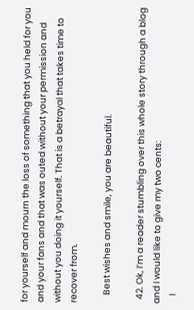for yourself and mourn the loss of something that you held for you and your fans and that was outed without your permission and without you doing it yourself. That is a betrayal that takes time to recover from.

    Best wishes and smile, you are beautiful.

  42. Ok, I’m a reader stumbling over this whole story through a blog and I would like to give my two cents:
    I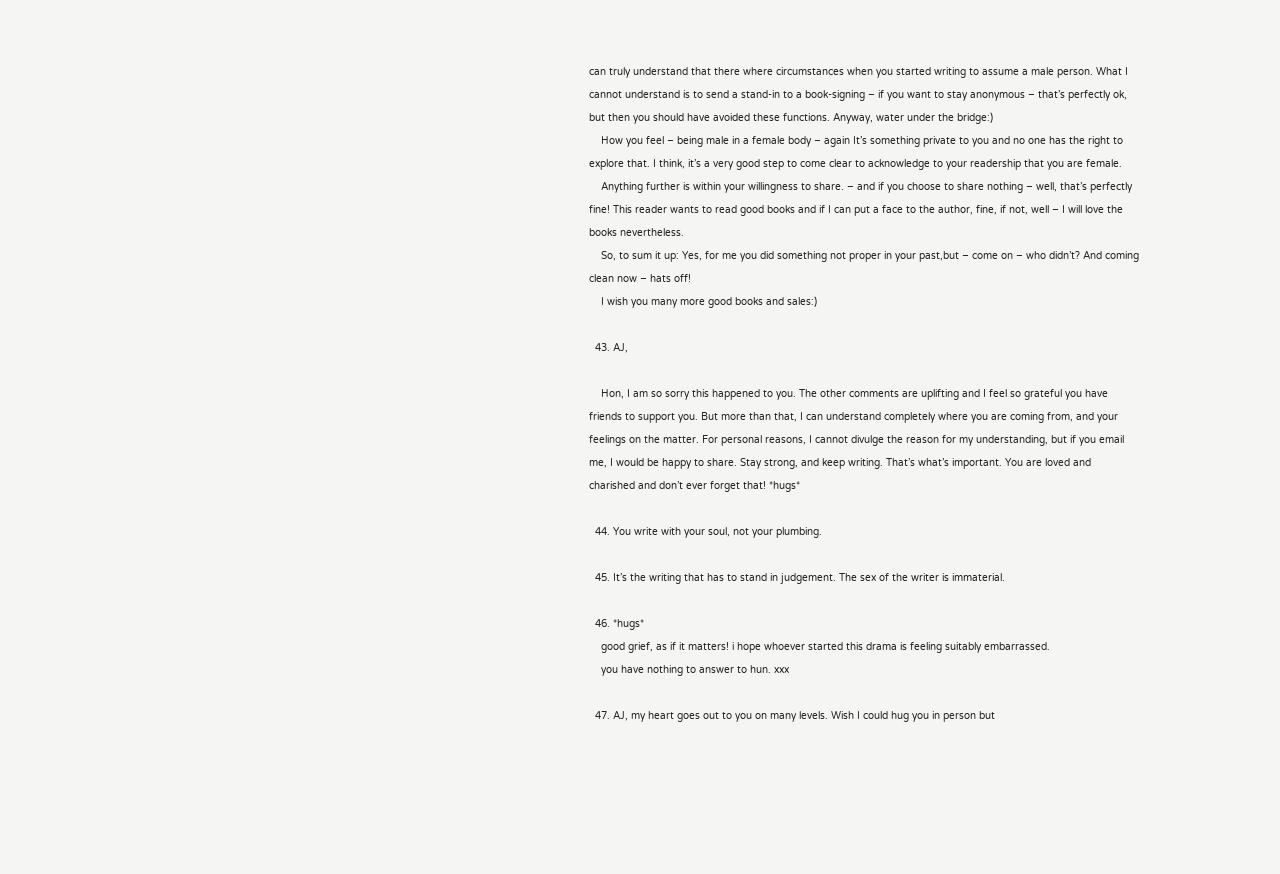can truly understand that there where circumstances when you started writing to assume a male person. What I cannot understand is to send a stand-in to a book-signing – if you want to stay anonymous – that’s perfectly ok, but then you should have avoided these functions. Anyway, water under the bridge:)
    How you feel – being male in a female body – again It’s something private to you and no one has the right to explore that. I think, it’s a very good step to come clear to acknowledge to your readership that you are female.
    Anything further is within your willingness to share. – and if you choose to share nothing – well, that’s perfectly fine! This reader wants to read good books and if I can put a face to the author, fine, if not, well – I will love the books nevertheless.
    So, to sum it up: Yes, for me you did something not proper in your past,but – come on – who didn’t? And coming clean now – hats off!
    I wish you many more good books and sales:)

  43. AJ,

    Hon, I am so sorry this happened to you. The other comments are uplifting and I feel so grateful you have friends to support you. But more than that, I can understand completely where you are coming from, and your feelings on the matter. For personal reasons, I cannot divulge the reason for my understanding, but if you email me, I would be happy to share. Stay strong, and keep writing. That’s what’s important. You are loved and charished and don’t ever forget that! *hugs*

  44. You write with your soul, not your plumbing.

  45. It’s the writing that has to stand in judgement. The sex of the writer is immaterial.

  46. *hugs*
    good grief, as if it matters! i hope whoever started this drama is feeling suitably embarrassed.
    you have nothing to answer to hun. xxx

  47. AJ, my heart goes out to you on many levels. Wish I could hug you in person but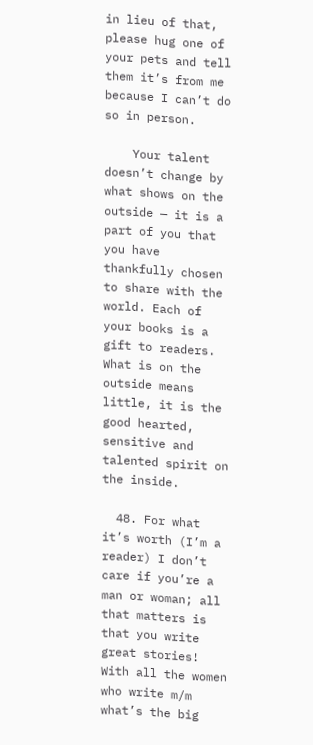in lieu of that, please hug one of your pets and tell them it’s from me because I can’t do so in person.

    Your talent doesn’t change by what shows on the outside — it is a part of you that you have thankfully chosen to share with the world. Each of your books is a gift to readers. What is on the outside means little, it is the good hearted, sensitive and talented spirit on the inside.

  48. For what it’s worth (I’m a reader) I don’t care if you’re a man or woman; all that matters is that you write great stories! With all the women who write m/m what’s the big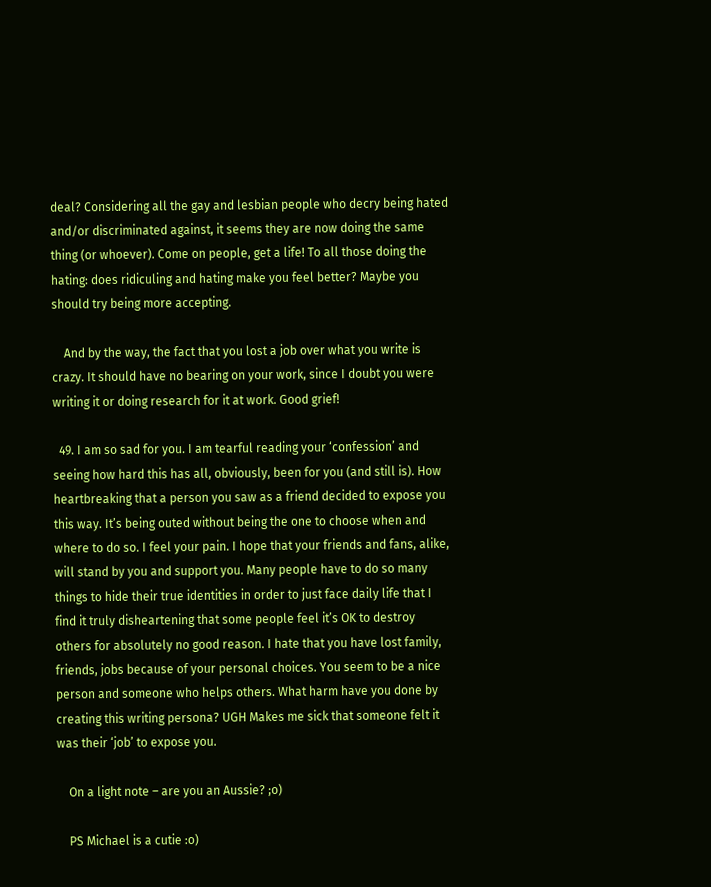deal? Considering all the gay and lesbian people who decry being hated and/or discriminated against, it seems they are now doing the same thing (or whoever). Come on people, get a life! To all those doing the hating: does ridiculing and hating make you feel better? Maybe you should try being more accepting.

    And by the way, the fact that you lost a job over what you write is crazy. It should have no bearing on your work, since I doubt you were writing it or doing research for it at work. Good grief!

  49. I am so sad for you. I am tearful reading your ‘confession’ and seeing how hard this has all, obviously, been for you (and still is). How heartbreaking that a person you saw as a friend decided to expose you this way. It’s being outed without being the one to choose when and where to do so. I feel your pain. I hope that your friends and fans, alike, will stand by you and support you. Many people have to do so many things to hide their true identities in order to just face daily life that I find it truly disheartening that some people feel it’s OK to destroy others for absolutely no good reason. I hate that you have lost family, friends, jobs because of your personal choices. You seem to be a nice person and someone who helps others. What harm have you done by creating this writing persona? UGH Makes me sick that someone felt it was their ‘job’ to expose you.

    On a light note – are you an Aussie? ;o)

    PS Michael is a cutie :o)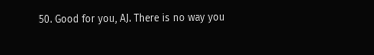50. Good for you, AJ. There is no way you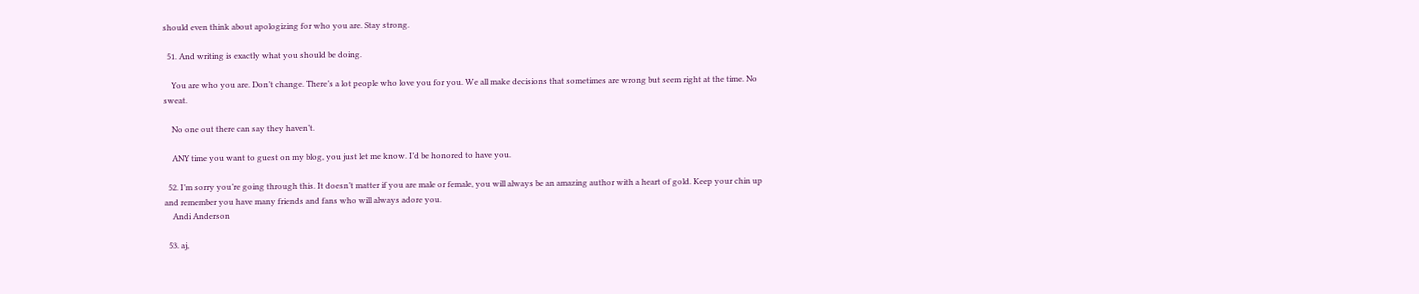should even think about apologizing for who you are. Stay strong.

  51. And writing is exactly what you should be doing.

    You are who you are. Don’t change. There’s a lot people who love you for you. We all make decisions that sometimes are wrong but seem right at the time. No sweat.

    No one out there can say they haven’t.

    ANY time you want to guest on my blog, you just let me know. I’d be honored to have you.

  52. I’m sorry you’re going through this. It doesn’t matter if you are male or female, you will always be an amazing author with a heart of gold. Keep your chin up and remember you have many friends and fans who will always adore you.
    Andi Anderson

  53. aj,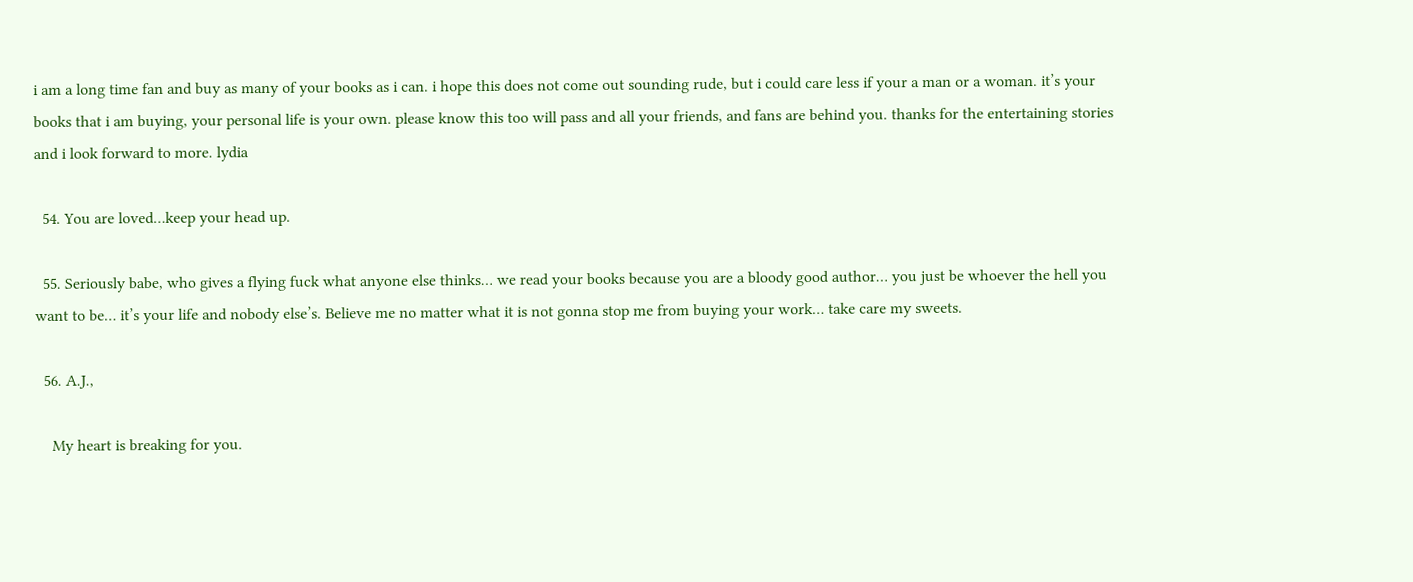i am a long time fan and buy as many of your books as i can. i hope this does not come out sounding rude, but i could care less if your a man or a woman. it’s your books that i am buying, your personal life is your own. please know this too will pass and all your friends, and fans are behind you. thanks for the entertaining stories and i look forward to more. lydia

  54. You are loved…keep your head up.

  55. Seriously babe, who gives a flying fuck what anyone else thinks… we read your books because you are a bloody good author… you just be whoever the hell you want to be… it’s your life and nobody else’s. Believe me no matter what it is not gonna stop me from buying your work… take care my sweets.

  56. A.J.,

    My heart is breaking for you.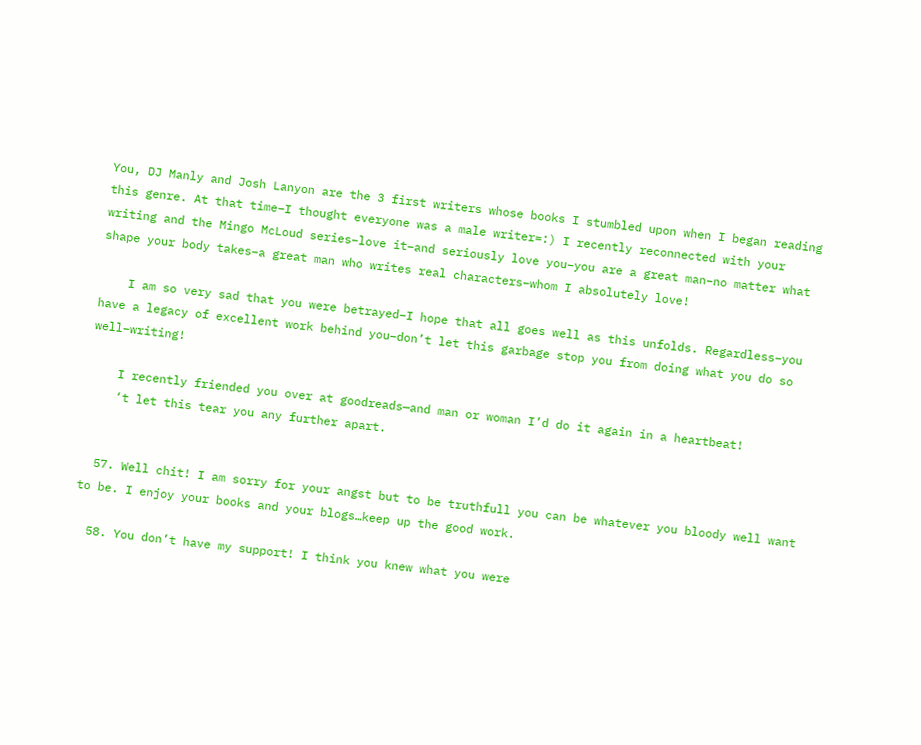You, DJ Manly and Josh Lanyon are the 3 first writers whose books I stumbled upon when I began reading this genre. At that time–I thought everyone was a male writer=:) I recently reconnected with your writing and the Mingo McLoud series–love it–and seriously love you–you are a great man–no matter what shape your body takes–a great man who writes real characters–whom I absolutely love!

    I am so very sad that you were betrayed–I hope that all goes well as this unfolds. Regardless–you have a legacy of excellent work behind you–don’t let this garbage stop you from doing what you do so well–writing!

    I recently friended you over at goodreads—and man or woman I’d do it again in a heartbeat!
    ‘t let this tear you any further apart.


  57. Well chit! I am sorry for your angst but to be truthfull you can be whatever you bloody well want to be. I enjoy your books and your blogs…keep up the good work.

  58. You don’t have my support! I think you knew what you were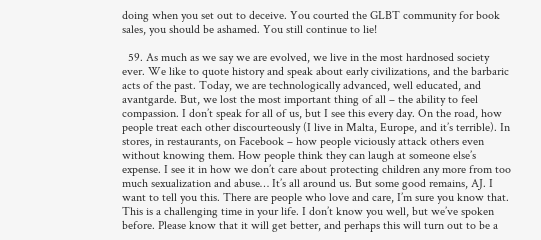doing when you set out to deceive. You courted the GLBT community for book sales, you should be ashamed. You still continue to lie!

  59. As much as we say we are evolved, we live in the most hardnosed society ever. We like to quote history and speak about early civilizations, and the barbaric acts of the past. Today, we are technologically advanced, well educated, and avantgarde. But, we lost the most important thing of all – the ability to feel compassion. I don’t speak for all of us, but I see this every day. On the road, how people treat each other discourteously (I live in Malta, Europe, and it’s terrible). In stores, in restaurants, on Facebook – how people viciously attack others even without knowing them. How people think they can laugh at someone else’s expense. I see it in how we don’t care about protecting children any more from too much sexualization and abuse… It’s all around us. But some good remains, AJ. I want to tell you this. There are people who love and care, I’m sure you know that. This is a challenging time in your life. I don’t know you well, but we’ve spoken before. Please know that it will get better, and perhaps this will turn out to be a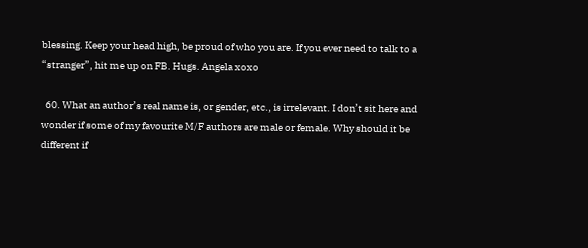blessing. Keep your head high, be proud of who you are. If you ever need to talk to a “stranger”, hit me up on FB. Hugs. Angela xoxo

  60. What an author’s real name is, or gender, etc., is irrelevant. I don’t sit here and wonder if some of my favourite M/F authors are male or female. Why should it be different if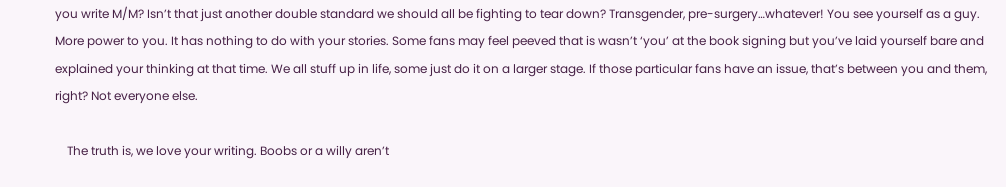you write M/M? Isn’t that just another double standard we should all be fighting to tear down? Transgender, pre-surgery…whatever! You see yourself as a guy. More power to you. It has nothing to do with your stories. Some fans may feel peeved that is wasn’t ‘you’ at the book signing but you’ve laid yourself bare and explained your thinking at that time. We all stuff up in life, some just do it on a larger stage. If those particular fans have an issue, that’s between you and them, right? Not everyone else.

    The truth is, we love your writing. Boobs or a willy aren’t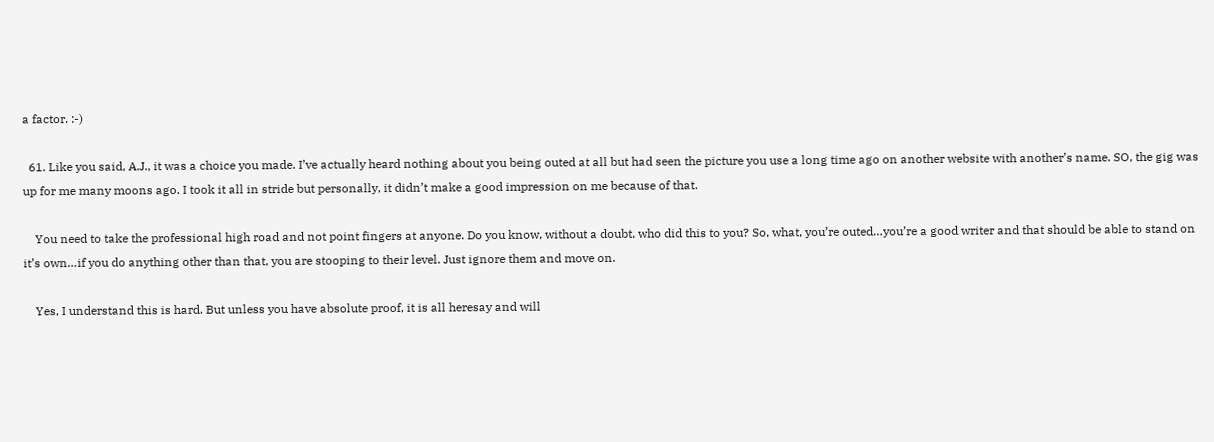a factor. :-)

  61. Like you said, A.J., it was a choice you made. I’ve actually heard nothing about you being outed at all but had seen the picture you use a long time ago on another website with another’s name. SO, the gig was up for me many moons ago. I took it all in stride but personally, it didn’t make a good impression on me because of that.

    You need to take the professional high road and not point fingers at anyone. Do you know, without a doubt, who did this to you? So, what, you’re outed…you’re a good writer and that should be able to stand on it’s own…if you do anything other than that, you are stooping to their level. Just ignore them and move on.

    Yes, I understand this is hard. But unless you have absolute proof, it is all heresay and will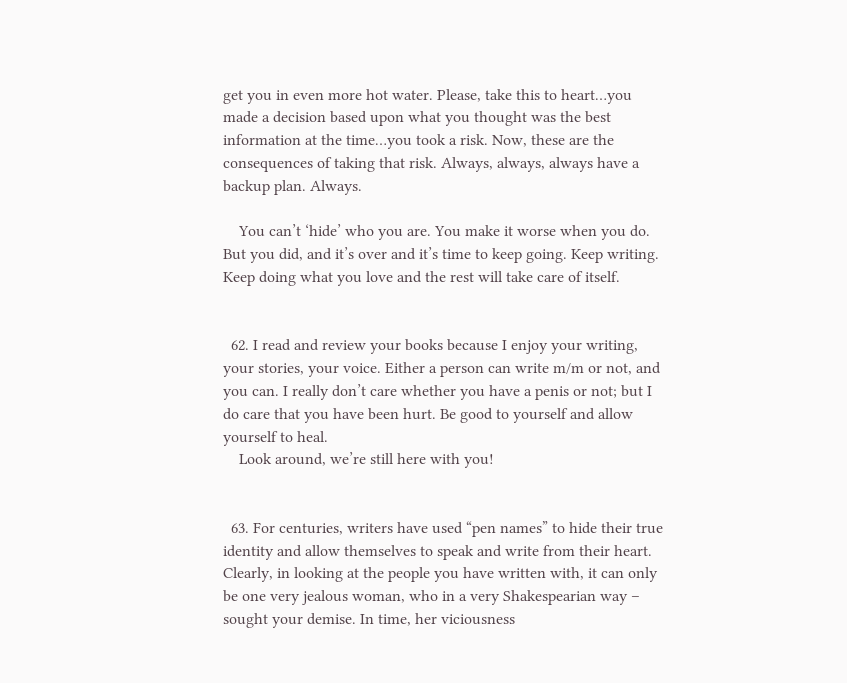get you in even more hot water. Please, take this to heart…you made a decision based upon what you thought was the best information at the time…you took a risk. Now, these are the consequences of taking that risk. Always, always, always have a backup plan. Always.

    You can’t ‘hide’ who you are. You make it worse when you do. But you did, and it’s over and it’s time to keep going. Keep writing. Keep doing what you love and the rest will take care of itself.


  62. I read and review your books because I enjoy your writing, your stories, your voice. Either a person can write m/m or not, and you can. I really don’t care whether you have a penis or not; but I do care that you have been hurt. Be good to yourself and allow yourself to heal.
    Look around, we’re still here with you!


  63. For centuries, writers have used “pen names” to hide their true identity and allow themselves to speak and write from their heart. Clearly, in looking at the people you have written with, it can only be one very jealous woman, who in a very Shakespearian way – sought your demise. In time, her viciousness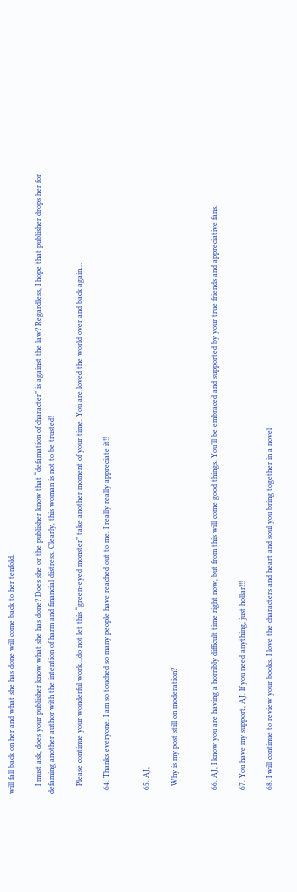will fall back on her and what she has done will come back to her tenfold.

    I must ask, does your publisher know what she has done? Does she or the publisher know that “defamation of character” is against the law? Regardless, I hope that publisher drops her for defaming another author with the intention of harm and financial distress. Clearly, this woman is not to be trusted!

    Please continue your wonderful work…do not let this “green-eyed monster” take another moment of your time. You are loved the world over and back again…

  64. Thanks everyone. I am so touched so many people have reached out to me. I really really appreciate it!!


  65. AJ,

    Why is my post still on moderation?


  66. AJ, I know you are having a horribly difficult time right now, but from this will come good things. You’ll be embraced and supported by your true friends and appreciative fans.

  67. You have my support, AJ. If you need anything, just hollar!!!

  68. I will continue to review your books. I love the characters and heart and soul you bring together in a novel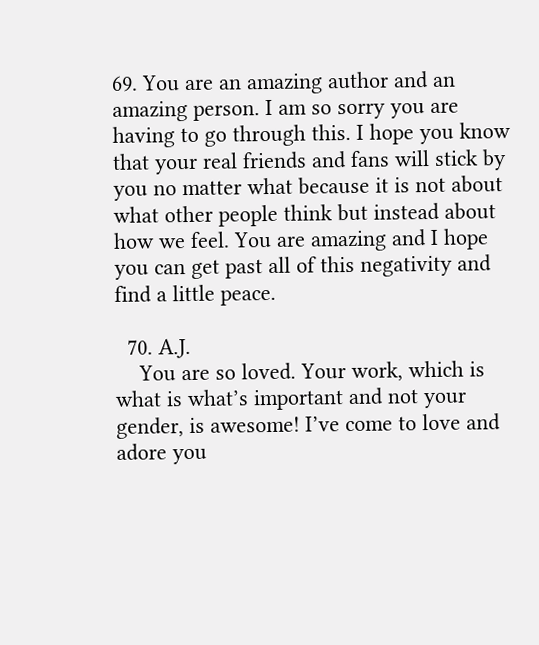69. You are an amazing author and an amazing person. I am so sorry you are having to go through this. I hope you know that your real friends and fans will stick by you no matter what because it is not about what other people think but instead about how we feel. You are amazing and I hope you can get past all of this negativity and find a little peace.

  70. A.J.
    You are so loved. Your work, which is what is what’s important and not your gender, is awesome! I’ve come to love and adore you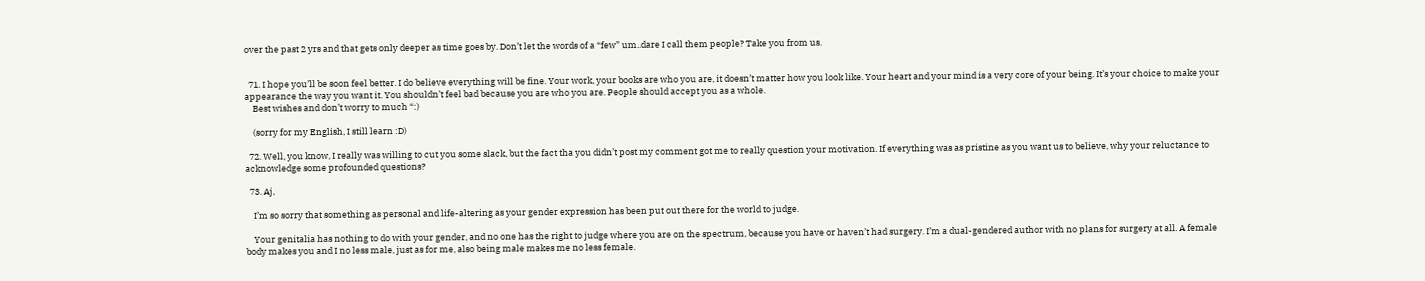over the past 2 yrs and that gets only deeper as time goes by. Don’t let the words of a “few” um..dare I call them people? Take you from us.


  71. I hope you’ll be soon feel better. I do believe everything will be fine. Your work, your books are who you are, it doesn’t matter how you look like. Your heart and your mind is a very core of your being. It’s your choice to make your appearance the way you want it. You shouldn’t feel bad because you are who you are. People should accept you as a whole.
    Best wishes and don’t worry to much “:)

    (sorry for my English, I still learn :D)

  72. Well, you know, I really was willing to cut you some slack, but the fact tha you didn’t post my comment got me to really question your motivation. If everything was as pristine as you want us to believe, why your reluctance to acknowledge some profounded questions?

  73. Aj,

    I’m so sorry that something as personal and life-altering as your gender expression has been put out there for the world to judge.

    Your genitalia has nothing to do with your gender, and no one has the right to judge where you are on the spectrum, because you have or haven’t had surgery. I’m a dual-gendered author with no plans for surgery at all. A female body makes you and I no less male, just as for me, also being male makes me no less female.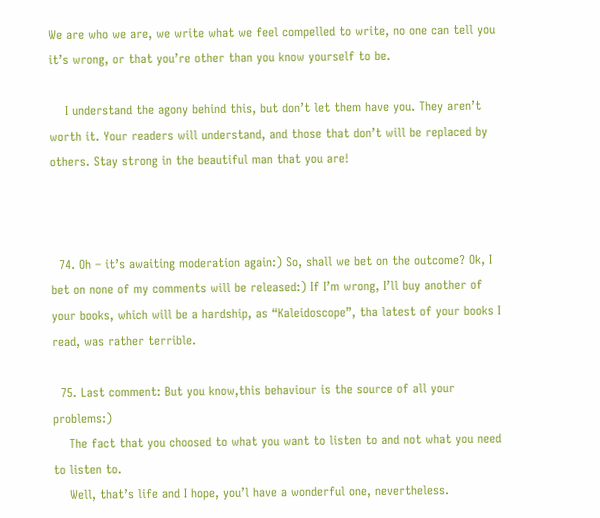We are who we are, we write what we feel compelled to write, no one can tell you it’s wrong, or that you’re other than you know yourself to be.

    I understand the agony behind this, but don’t let them have you. They aren’t worth it. Your readers will understand, and those that don’t will be replaced by others. Stay strong in the beautiful man that you are!



  74. Oh – it’s awaiting moderation again:) So, shall we bet on the outcome? Ok, I bet on none of my comments will be released:) If I’m wrong, I’ll buy another of your books, which will be a hardship, as “Kaleidoscope”, tha latest of your books I read, was rather terrible.

  75. Last comment: But you know,this behaviour is the source of all your problems:)
    The fact that you choosed to what you want to listen to and not what you need to listen to.
    Well, that’s life and I hope, you’l have a wonderful one, nevertheless.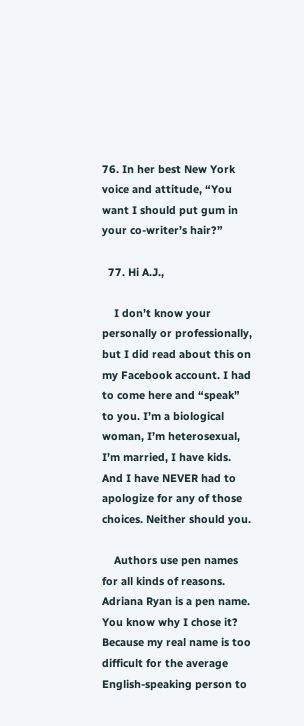76. In her best New York voice and attitude, “You want I should put gum in your co-writer’s hair?”

  77. Hi A.J.,

    I don’t know your personally or professionally, but I did read about this on my Facebook account. I had to come here and “speak” to you. I’m a biological woman, I’m heterosexual, I’m married, I have kids. And I have NEVER had to apologize for any of those choices. Neither should you.

    Authors use pen names for all kinds of reasons. Adriana Ryan is a pen name. You know why I chose it? Because my real name is too difficult for the average English-speaking person to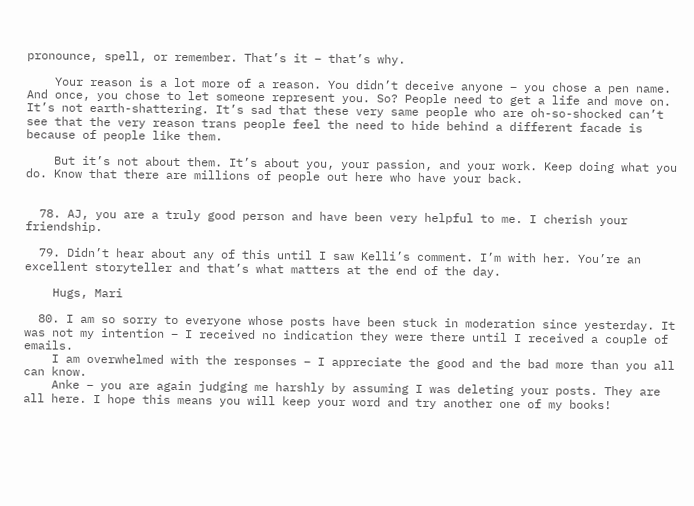pronounce, spell, or remember. That’s it – that’s why.

    Your reason is a lot more of a reason. You didn’t deceive anyone – you chose a pen name. And once, you chose to let someone represent you. So? People need to get a life and move on. It’s not earth-shattering. It’s sad that these very same people who are oh-so-shocked can’t see that the very reason trans people feel the need to hide behind a different facade is because of people like them.

    But it’s not about them. It’s about you, your passion, and your work. Keep doing what you do. Know that there are millions of people out here who have your back.


  78. AJ, you are a truly good person and have been very helpful to me. I cherish your friendship.

  79. Didn’t hear about any of this until I saw Kelli’s comment. I’m with her. You’re an excellent storyteller and that’s what matters at the end of the day.

    Hugs, Mari

  80. I am so sorry to everyone whose posts have been stuck in moderation since yesterday. It was not my intention – I received no indication they were there until I received a couple of emails.
    I am overwhelmed with the responses – I appreciate the good and the bad more than you all can know.
    Anke – you are again judging me harshly by assuming I was deleting your posts. They are all here. I hope this means you will keep your word and try another one of my books!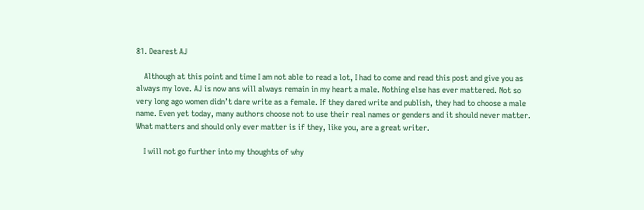81. Dearest AJ

    Although at this point and time I am not able to read a lot, I had to come and read this post and give you as always my love. AJ is now ans will always remain in my heart a male. Nothing else has ever mattered. Not so very long ago women didn’t dare write as a female. If they dared write and publish, they had to choose a male name. Even yet today, many authors choose not to use their real names or genders and it should never matter. What matters and should only ever matter is if they, like you, are a great writer.

    I will not go further into my thoughts of why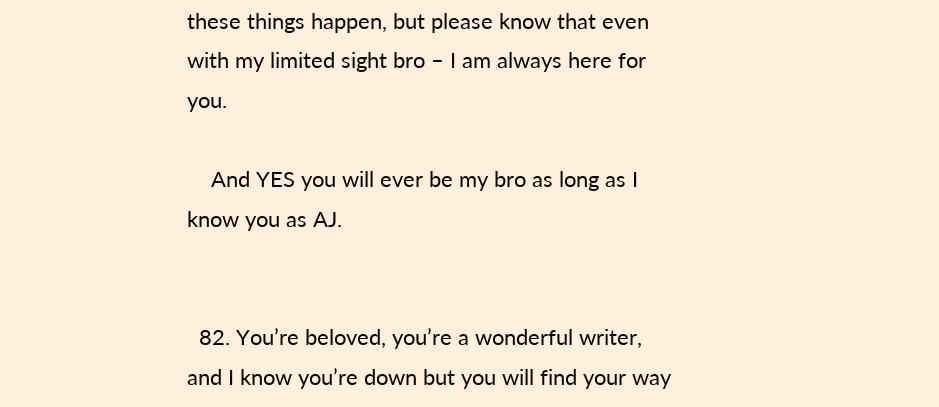these things happen, but please know that even with my limited sight bro – I am always here for you.

    And YES you will ever be my bro as long as I know you as AJ.


  82. You’re beloved, you’re a wonderful writer, and I know you’re down but you will find your way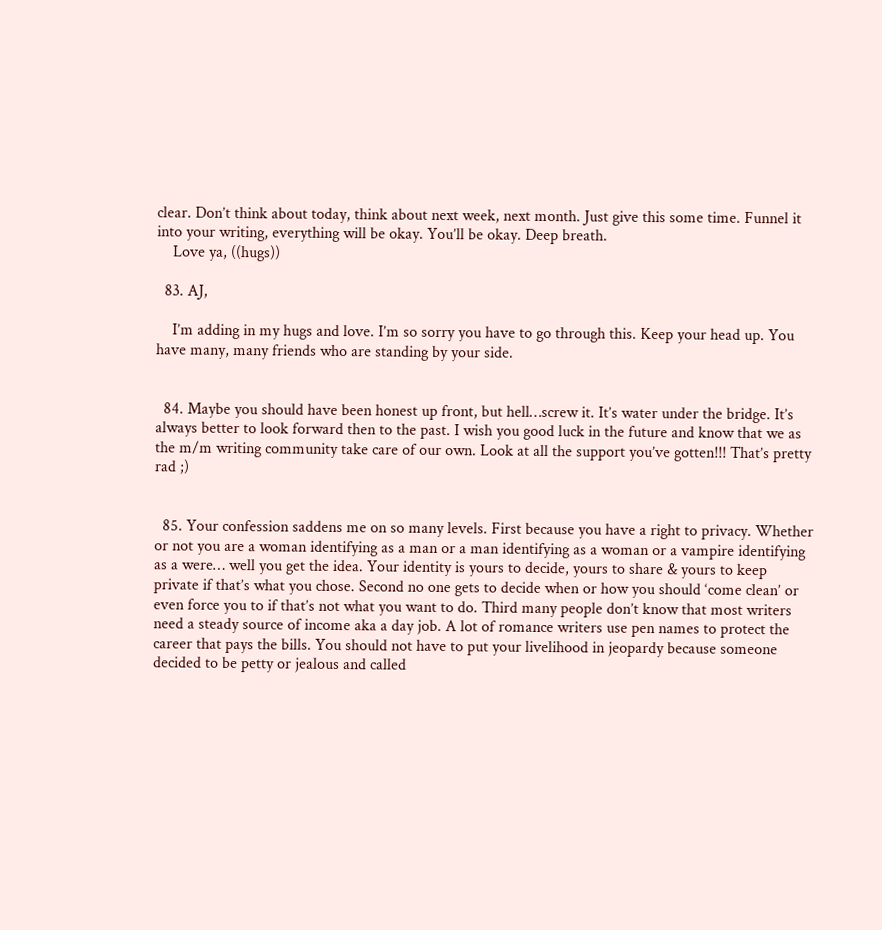clear. Don’t think about today, think about next week, next month. Just give this some time. Funnel it into your writing, everything will be okay. You’ll be okay. Deep breath.
    Love ya, ((hugs))

  83. AJ,

    I’m adding in my hugs and love. I’m so sorry you have to go through this. Keep your head up. You have many, many friends who are standing by your side.


  84. Maybe you should have been honest up front, but hell…screw it. It’s water under the bridge. It’s always better to look forward then to the past. I wish you good luck in the future and know that we as the m/m writing community take care of our own. Look at all the support you’ve gotten!!! That’s pretty rad ;)


  85. Your confession saddens me on so many levels. First because you have a right to privacy. Whether or not you are a woman identifying as a man or a man identifying as a woman or a vampire identifying as a were… well you get the idea. Your identity is yours to decide, yours to share & yours to keep private if that’s what you chose. Second no one gets to decide when or how you should ‘come clean’ or even force you to if that’s not what you want to do. Third many people don’t know that most writers need a steady source of income aka a day job. A lot of romance writers use pen names to protect the career that pays the bills. You should not have to put your livelihood in jeopardy because someone decided to be petty or jealous and called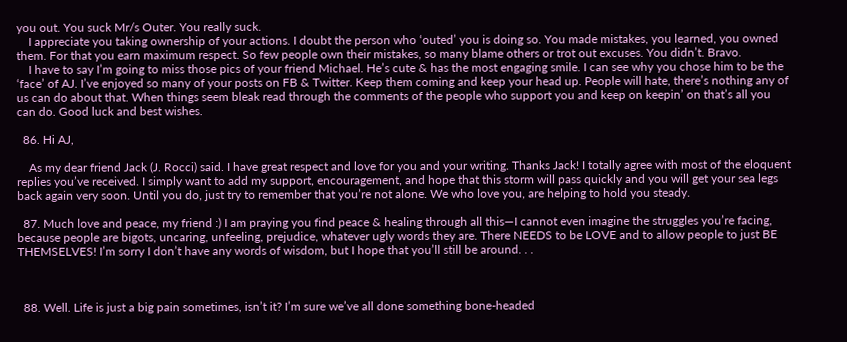you out. You suck Mr/s Outer. You really suck.
    I appreciate you taking ownership of your actions. I doubt the person who ‘outed’ you is doing so. You made mistakes, you learned, you owned them. For that you earn maximum respect. So few people own their mistakes, so many blame others or trot out excuses. You didn’t. Bravo.
    I have to say I’m going to miss those pics of your friend Michael. He’s cute & has the most engaging smile. I can see why you chose him to be the ‘face’ of AJ. I’ve enjoyed so many of your posts on FB & Twitter. Keep them coming and keep your head up. People will hate, there’s nothing any of us can do about that. When things seem bleak read through the comments of the people who support you and keep on keepin’ on that’s all you can do. Good luck and best wishes.

  86. Hi AJ,

    As my dear friend Jack (J. Rocci) said. I have great respect and love for you and your writing. Thanks Jack! I totally agree with most of the eloquent replies you’ve received. I simply want to add my support, encouragement, and hope that this storm will pass quickly and you will get your sea legs back again very soon. Until you do, just try to remember that you’re not alone. We who love you, are helping to hold you steady.

  87. Much love and peace, my friend :) I am praying you find peace & healing through all this—I cannot even imagine the struggles you’re facing, because people are bigots, uncaring, unfeeling, prejudice, whatever ugly words they are. There NEEDS to be LOVE and to allow people to just BE THEMSELVES! I’m sorry I don’t have any words of wisdom, but I hope that you’ll still be around. . .



  88. Well. Life is just a big pain sometimes, isn’t it? I’m sure we’ve all done something bone-headed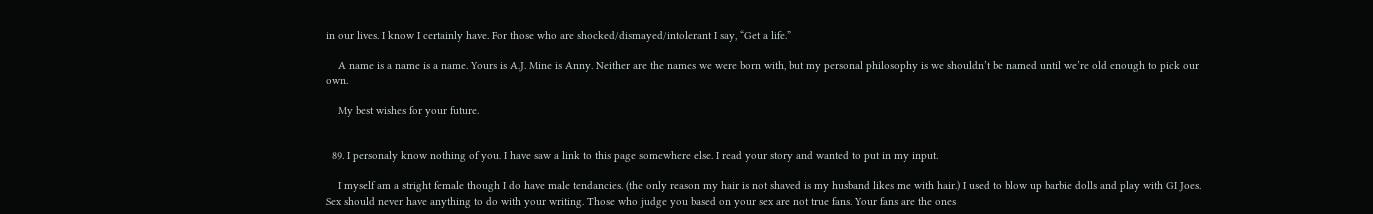in our lives. I know I certainly have. For those who are shocked/dismayed/intolerant I say, “Get a life.”

    A name is a name is a name. Yours is A.J. Mine is Anny. Neither are the names we were born with, but my personal philosophy is we shouldn’t be named until we’re old enough to pick our own.

    My best wishes for your future.


  89. I personaly know nothing of you. I have saw a link to this page somewhere else. I read your story and wanted to put in my input.

    I myself am a stright female though I do have male tendancies. (the only reason my hair is not shaved is my husband likes me with hair.) I used to blow up barbie dolls and play with GI Joes. Sex should never have anything to do with your writing. Those who judge you based on your sex are not true fans. Your fans are the ones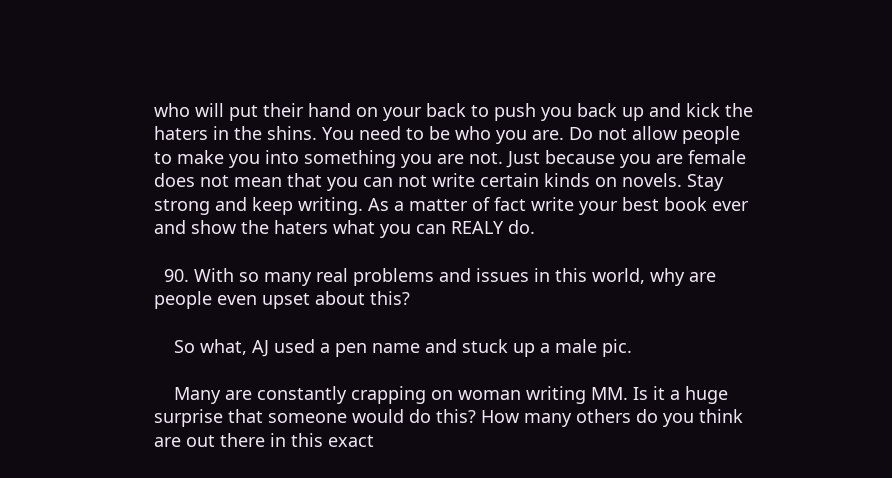who will put their hand on your back to push you back up and kick the haters in the shins. You need to be who you are. Do not allow people to make you into something you are not. Just because you are female does not mean that you can not write certain kinds on novels. Stay strong and keep writing. As a matter of fact write your best book ever and show the haters what you can REALY do.

  90. With so many real problems and issues in this world, why are people even upset about this?

    So what, AJ used a pen name and stuck up a male pic.

    Many are constantly crapping on woman writing MM. Is it a huge surprise that someone would do this? How many others do you think are out there in this exact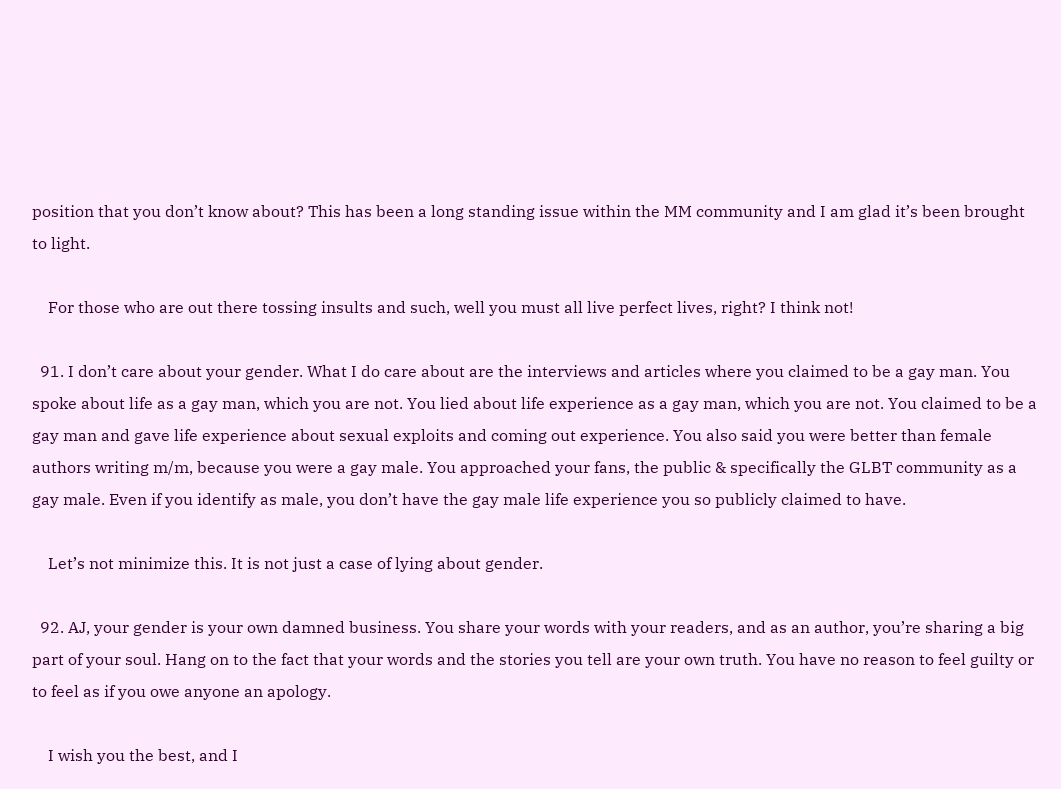position that you don’t know about? This has been a long standing issue within the MM community and I am glad it’s been brought to light.

    For those who are out there tossing insults and such, well you must all live perfect lives, right? I think not!

  91. I don’t care about your gender. What I do care about are the interviews and articles where you claimed to be a gay man. You spoke about life as a gay man, which you are not. You lied about life experience as a gay man, which you are not. You claimed to be a gay man and gave life experience about sexual exploits and coming out experience. You also said you were better than female authors writing m/m, because you were a gay male. You approached your fans, the public & specifically the GLBT community as a gay male. Even if you identify as male, you don’t have the gay male life experience you so publicly claimed to have.

    Let’s not minimize this. It is not just a case of lying about gender.

  92. AJ, your gender is your own damned business. You share your words with your readers, and as an author, you’re sharing a big part of your soul. Hang on to the fact that your words and the stories you tell are your own truth. You have no reason to feel guilty or to feel as if you owe anyone an apology.

    I wish you the best, and I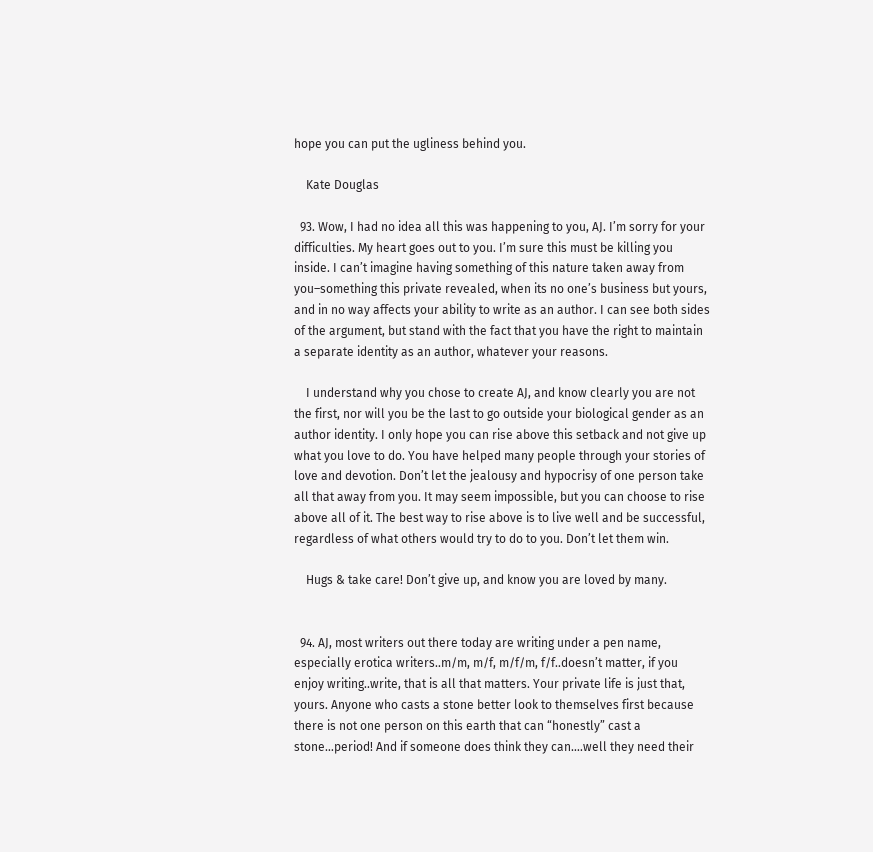hope you can put the ugliness behind you.

    Kate Douglas

  93. Wow, I had no idea all this was happening to you, AJ. I’m sorry for your difficulties. My heart goes out to you. I’m sure this must be killing you inside. I can’t imagine having something of this nature taken away from you–something this private revealed, when its no one’s business but yours, and in no way affects your ability to write as an author. I can see both sides of the argument, but stand with the fact that you have the right to maintain a separate identity as an author, whatever your reasons.

    I understand why you chose to create AJ, and know clearly you are not the first, nor will you be the last to go outside your biological gender as an author identity. I only hope you can rise above this setback and not give up what you love to do. You have helped many people through your stories of love and devotion. Don’t let the jealousy and hypocrisy of one person take all that away from you. It may seem impossible, but you can choose to rise above all of it. The best way to rise above is to live well and be successful, regardless of what others would try to do to you. Don’t let them win.

    Hugs & take care! Don’t give up, and know you are loved by many.


  94. AJ, most writers out there today are writing under a pen name, especially erotica writers..m/m, m/f, m/f/m, f/f..doesn’t matter, if you enjoy writing..write, that is all that matters. Your private life is just that, yours. Anyone who casts a stone better look to themselves first because there is not one person on this earth that can “honestly” cast a stone…period! And if someone does think they can….well they need their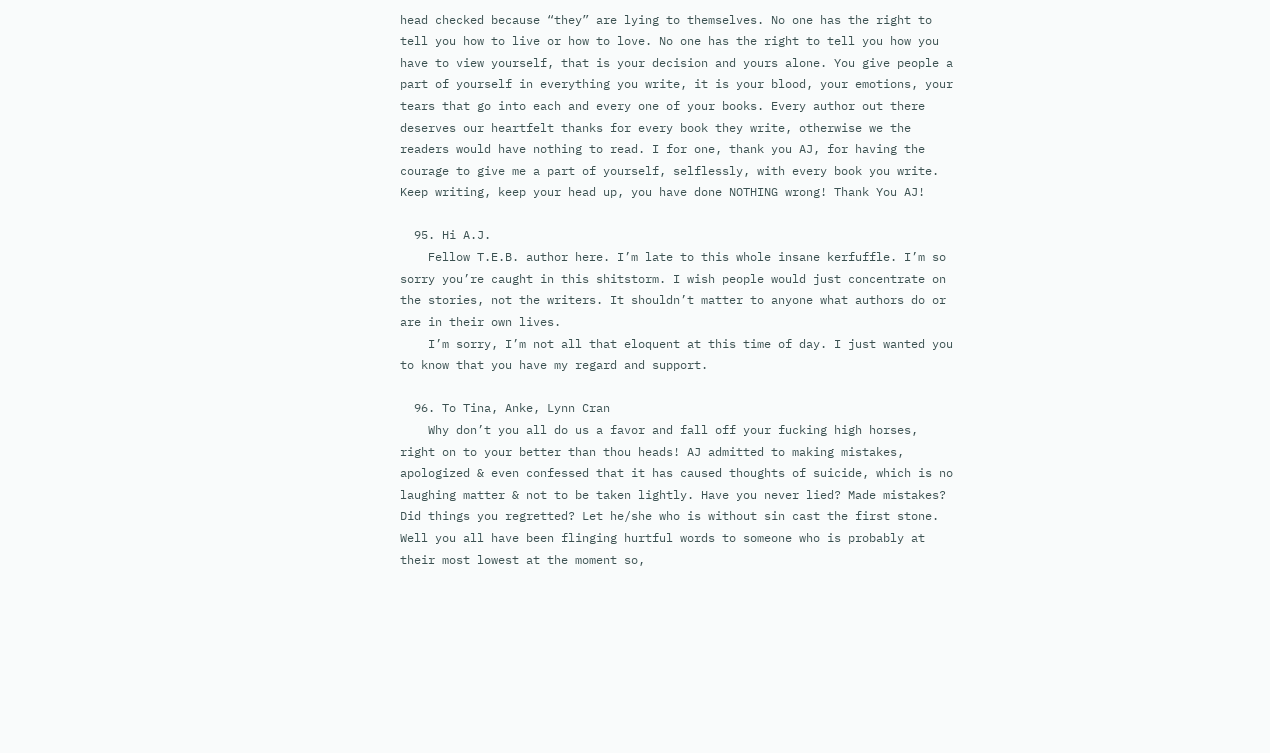head checked because “they” are lying to themselves. No one has the right to tell you how to live or how to love. No one has the right to tell you how you have to view yourself, that is your decision and yours alone. You give people a part of yourself in everything you write, it is your blood, your emotions, your tears that go into each and every one of your books. Every author out there deserves our heartfelt thanks for every book they write, otherwise we the readers would have nothing to read. I for one, thank you AJ, for having the courage to give me a part of yourself, selflessly, with every book you write. Keep writing, keep your head up, you have done NOTHING wrong! Thank You AJ!

  95. Hi A.J.
    Fellow T.E.B. author here. I’m late to this whole insane kerfuffle. I’m so sorry you’re caught in this shitstorm. I wish people would just concentrate on the stories, not the writers. It shouldn’t matter to anyone what authors do or are in their own lives.
    I’m sorry, I’m not all that eloquent at this time of day. I just wanted you to know that you have my regard and support.

  96. To Tina, Anke, Lynn Cran
    Why don’t you all do us a favor and fall off your fucking high horses, right on to your better than thou heads! AJ admitted to making mistakes, apologized & even confessed that it has caused thoughts of suicide, which is no laughing matter & not to be taken lightly. Have you never lied? Made mistakes? Did things you regretted? Let he/she who is without sin cast the first stone. Well you all have been flinging hurtful words to someone who is probably at their most lowest at the moment so,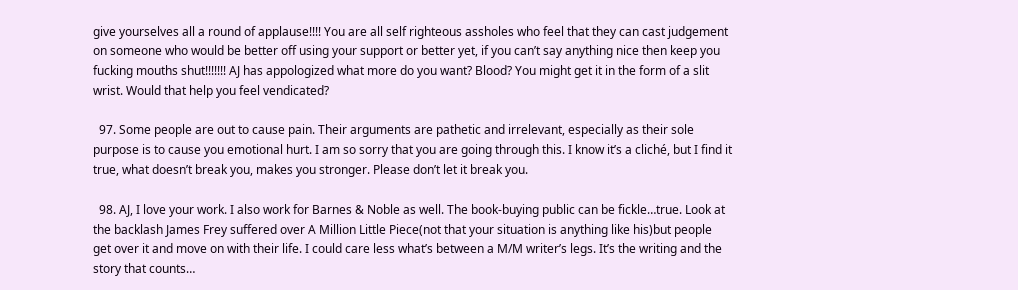give yourselves all a round of applause!!!! You are all self righteous assholes who feel that they can cast judgement on someone who would be better off using your support or better yet, if you can’t say anything nice then keep you fucking mouths shut!!!!!!! AJ has appologized what more do you want? Blood? You might get it in the form of a slit wrist. Would that help you feel vendicated?

  97. Some people are out to cause pain. Their arguments are pathetic and irrelevant, especially as their sole purpose is to cause you emotional hurt. I am so sorry that you are going through this. I know it’s a cliché, but I find it true, what doesn’t break you, makes you stronger. Please don’t let it break you.

  98. AJ, I love your work. I also work for Barnes & Noble as well. The book-buying public can be fickle…true. Look at the backlash James Frey suffered over A Million Little Piece(not that your situation is anything like his)but people get over it and move on with their life. I could care less what’s between a M/M writer’s legs. It’s the writing and the story that counts…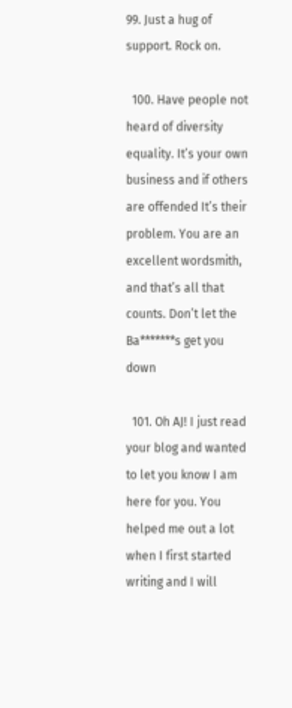99. Just a hug of support. Rock on.

  100. Have people not heard of diversity equality. It’s your own business and if others are offended It’s their problem. You are an excellent wordsmith, and that’s all that counts. Don’t let the Ba*******s get you down

  101. Oh AJ! I just read your blog and wanted to let you know I am here for you. You helped me out a lot when I first started writing and I will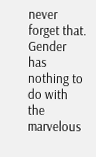never forget that. Gender has nothing to do with the marvelous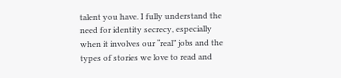talent you have. I fully understand the need for identity secrecy, especially when it involves our “real” jobs and the types of stories we love to read and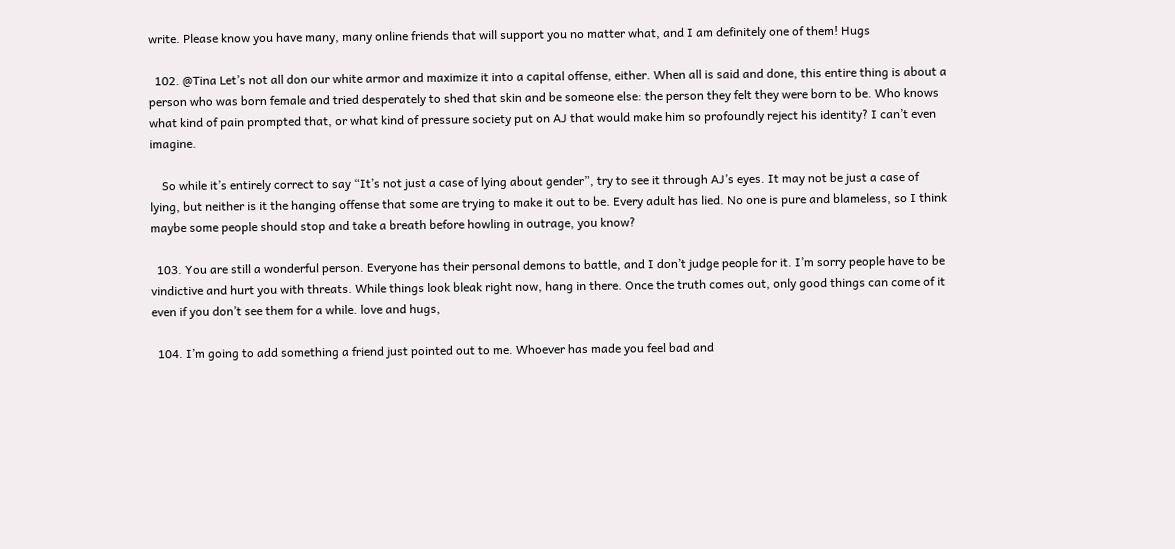write. Please know you have many, many online friends that will support you no matter what, and I am definitely one of them! Hugs

  102. @Tina Let’s not all don our white armor and maximize it into a capital offense, either. When all is said and done, this entire thing is about a person who was born female and tried desperately to shed that skin and be someone else: the person they felt they were born to be. Who knows what kind of pain prompted that, or what kind of pressure society put on AJ that would make him so profoundly reject his identity? I can’t even imagine.

    So while it’s entirely correct to say “It’s not just a case of lying about gender”, try to see it through AJ’s eyes. It may not be just a case of lying, but neither is it the hanging offense that some are trying to make it out to be. Every adult has lied. No one is pure and blameless, so I think maybe some people should stop and take a breath before howling in outrage, you know?

  103. You are still a wonderful person. Everyone has their personal demons to battle, and I don’t judge people for it. I’m sorry people have to be vindictive and hurt you with threats. While things look bleak right now, hang in there. Once the truth comes out, only good things can come of it even if you don’t see them for a while. love and hugs,

  104. I’m going to add something a friend just pointed out to me. Whoever has made you feel bad and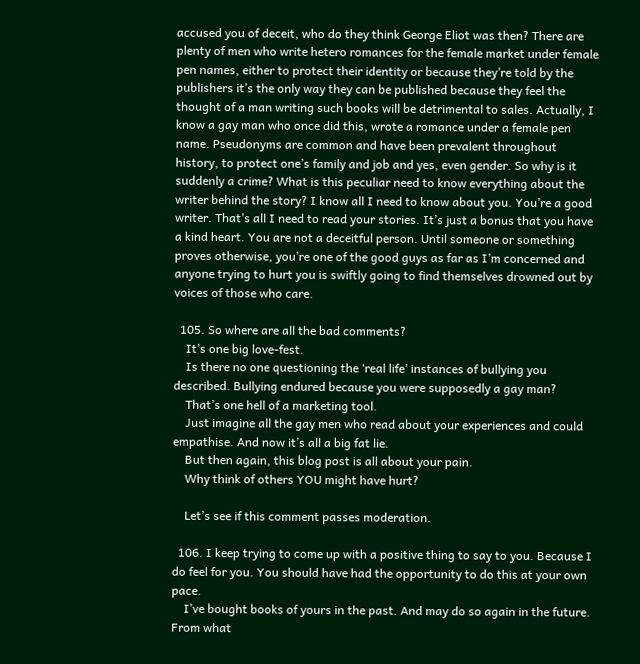accused you of deceit, who do they think George Eliot was then? There are plenty of men who write hetero romances for the female market under female pen names, either to protect their identity or because they’re told by the publishers it’s the only way they can be published because they feel the thought of a man writing such books will be detrimental to sales. Actually, I know a gay man who once did this, wrote a romance under a female pen name. Pseudonyms are common and have been prevalent throughout history, to protect one’s family and job and yes, even gender. So why is it suddenly a crime? What is this peculiar need to know everything about the writer behind the story? I know all I need to know about you. You’re a good writer. That’s all I need to read your stories. It’s just a bonus that you have a kind heart. You are not a deceitful person. Until someone or something proves otherwise, you’re one of the good guys as far as I’m concerned and anyone trying to hurt you is swiftly going to find themselves drowned out by voices of those who care.

  105. So where are all the bad comments?
    It’s one big love-fest.
    Is there no one questioning the ‘real life’ instances of bullying you described. Bullying endured because you were supposedly a gay man?
    That’s one hell of a marketing tool.
    Just imagine all the gay men who read about your experiences and could empathise. And now it’s all a big fat lie.
    But then again, this blog post is all about your pain.
    Why think of others YOU might have hurt?

    Let’s see if this comment passes moderation.

  106. I keep trying to come up with a positive thing to say to you. Because I do feel for you. You should have had the opportunity to do this at your own pace.
    I’ve bought books of yours in the past. And may do so again in the future. From what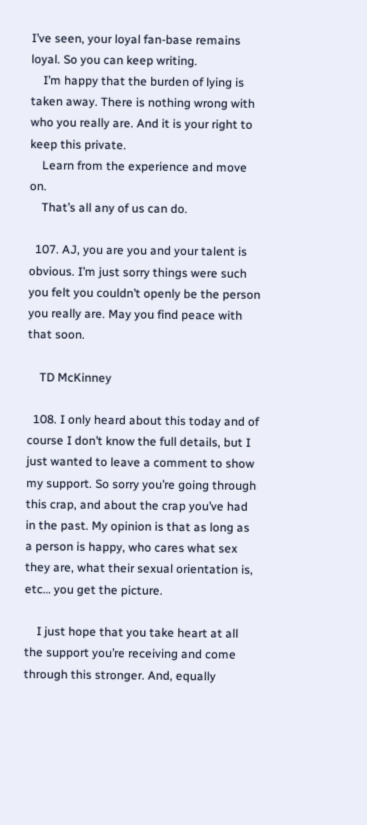I’ve seen, your loyal fan-base remains loyal. So you can keep writing.
    I’m happy that the burden of lying is taken away. There is nothing wrong with who you really are. And it is your right to keep this private.
    Learn from the experience and move on.
    That’s all any of us can do.

  107. AJ, you are you and your talent is obvious. I’m just sorry things were such you felt you couldn’t openly be the person you really are. May you find peace with that soon.

    TD McKinney

  108. I only heard about this today and of course I don’t know the full details, but I just wanted to leave a comment to show my support. So sorry you’re going through this crap, and about the crap you’ve had in the past. My opinion is that as long as a person is happy, who cares what sex they are, what their sexual orientation is, etc… you get the picture.

    I just hope that you take heart at all the support you’re receiving and come through this stronger. And, equally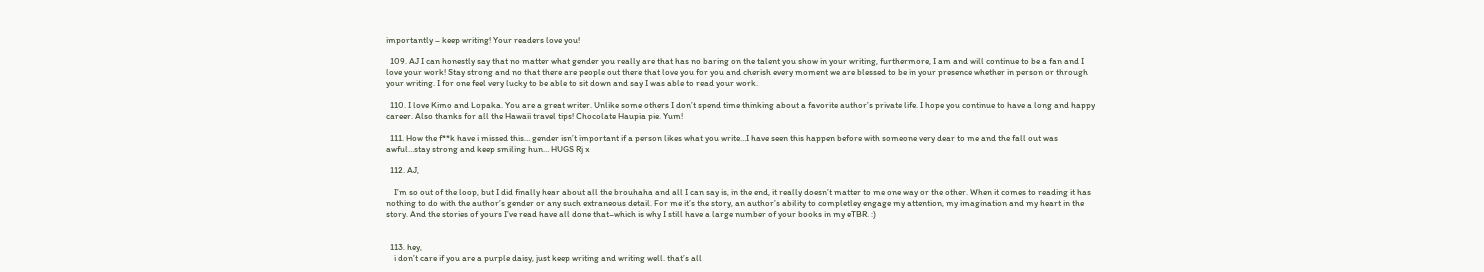importantly – keep writing! Your readers love you!

  109. AJ I can honestly say that no matter what gender you really are that has no baring on the talent you show in your writing, furthermore, I am and will continue to be a fan and I love your work! Stay strong and no that there are people out there that love you for you and cherish every moment we are blessed to be in your presence whether in person or through your writing. I for one feel very lucky to be able to sit down and say I was able to read your work.

  110. I love Kimo and Lopaka. You are a great writer. Unlike some others I don’t spend time thinking about a favorite author’s private life. I hope you continue to have a long and happy career. Also thanks for all the Hawaii travel tips! Chocolate Haupia pie. Yum!

  111. How the f**k have i missed this… gender isn’t important if a person likes what you write…I have seen this happen before with someone very dear to me and the fall out was awful…stay strong and keep smiling hun… HUGS Rj x

  112. AJ,

    I’m so out of the loop, but I did finally hear about all the brouhaha and all I can say is, in the end, it really doesn’t matter to me one way or the other. When it comes to reading it has nothing to do with the author’s gender or any such extraneous detail. For me it’s the story, an author’s ability to completley engage my attention, my imagination and my heart in the story. And the stories of yours I’ve read have all done that–which is why I still have a large number of your books in my eTBR. :)


  113. hey,
    i don’t care if you are a purple daisy, just keep writing and writing well. that’s all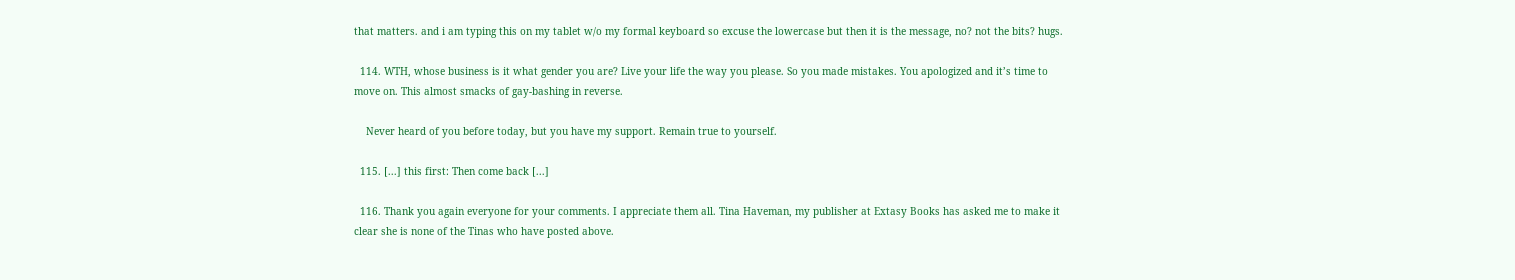that matters. and i am typing this on my tablet w/o my formal keyboard so excuse the lowercase but then it is the message, no? not the bits? hugs.

  114. WTH, whose business is it what gender you are? Live your life the way you please. So you made mistakes. You apologized and it’s time to move on. This almost smacks of gay-bashing in reverse.

    Never heard of you before today, but you have my support. Remain true to yourself.

  115. [...] this first: Then come back [...]

  116. Thank you again everyone for your comments. I appreciate them all. Tina Haveman, my publisher at Extasy Books has asked me to make it clear she is none of the Tinas who have posted above.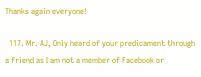Thanks again everyone!

  117. Mr. AJ, Only heard of your predicament through a friend as I am not a member of Facebook or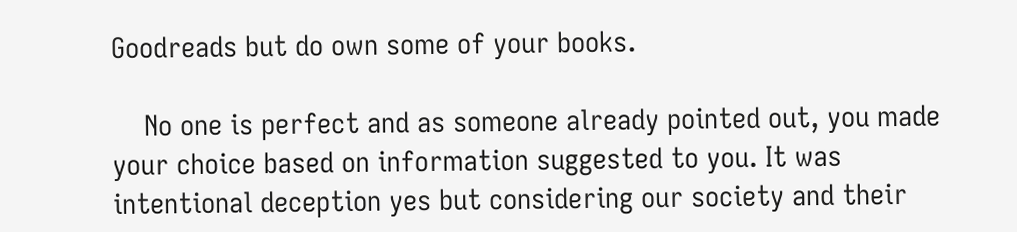Goodreads but do own some of your books.

    No one is perfect and as someone already pointed out, you made your choice based on information suggested to you. It was intentional deception yes but considering our society and their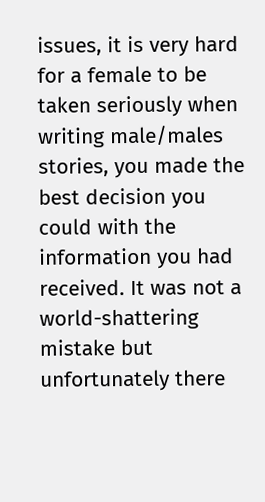issues, it is very hard for a female to be taken seriously when writing male/males stories, you made the best decision you could with the information you had received. It was not a world-shattering mistake but unfortunately there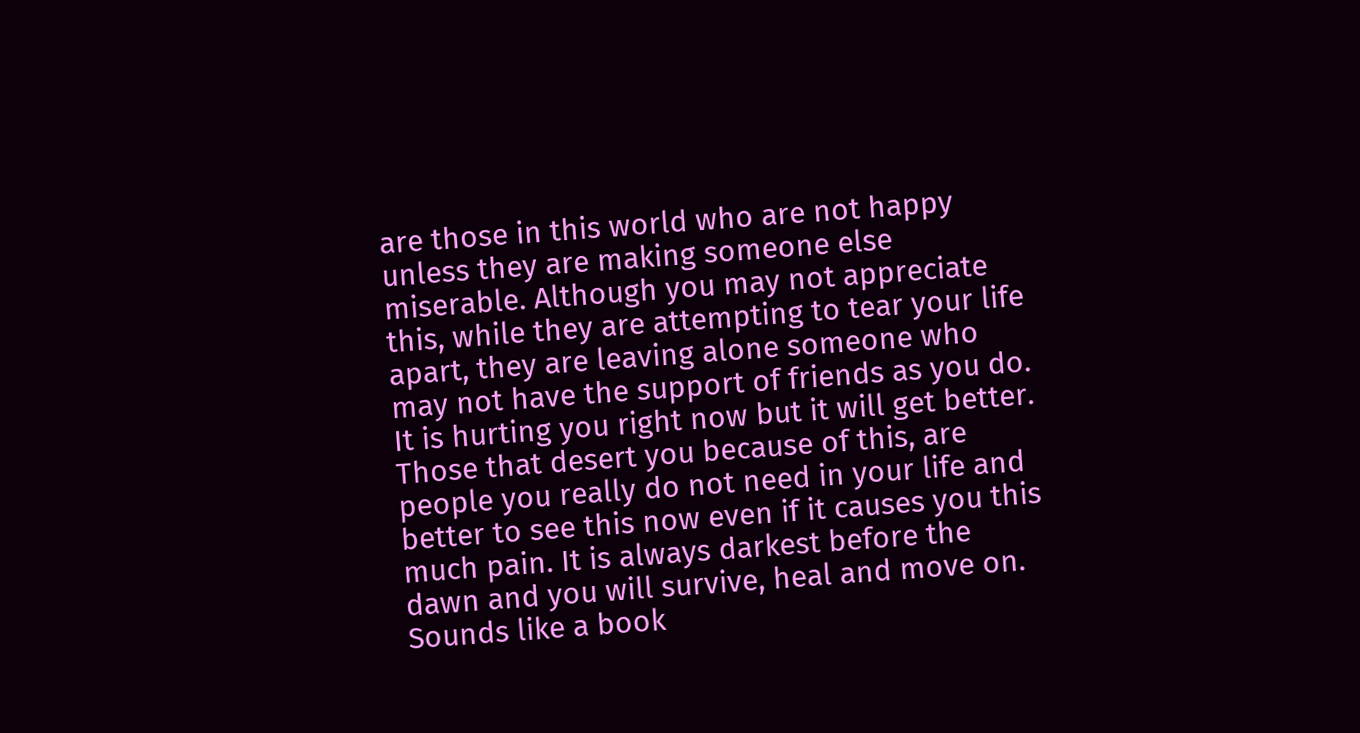are those in this world who are not happy unless they are making someone else miserable. Although you may not appreciate this, while they are attempting to tear your life apart, they are leaving alone someone who may not have the support of friends as you do. It is hurting you right now but it will get better. Those that desert you because of this, are people you really do not need in your life and better to see this now even if it causes you this much pain. It is always darkest before the dawn and you will survive, heal and move on. Sounds like a book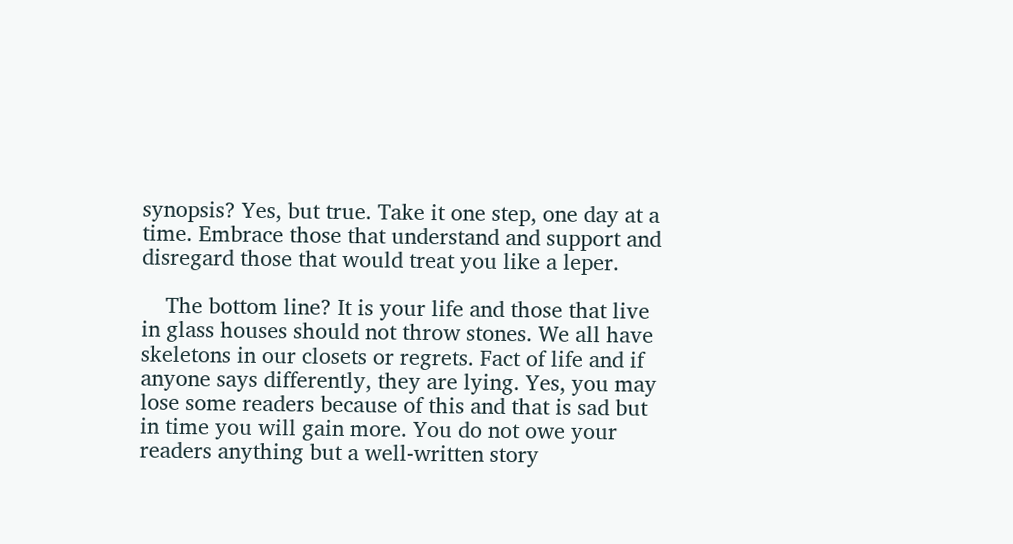synopsis? Yes, but true. Take it one step, one day at a time. Embrace those that understand and support and disregard those that would treat you like a leper.

    The bottom line? It is your life and those that live in glass houses should not throw stones. We all have skeletons in our closets or regrets. Fact of life and if anyone says differently, they are lying. Yes, you may lose some readers because of this and that is sad but in time you will gain more. You do not owe your readers anything but a well-written story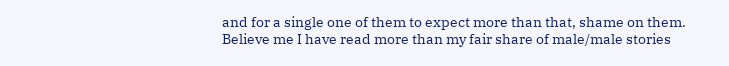and for a single one of them to expect more than that, shame on them. Believe me I have read more than my fair share of male/male stories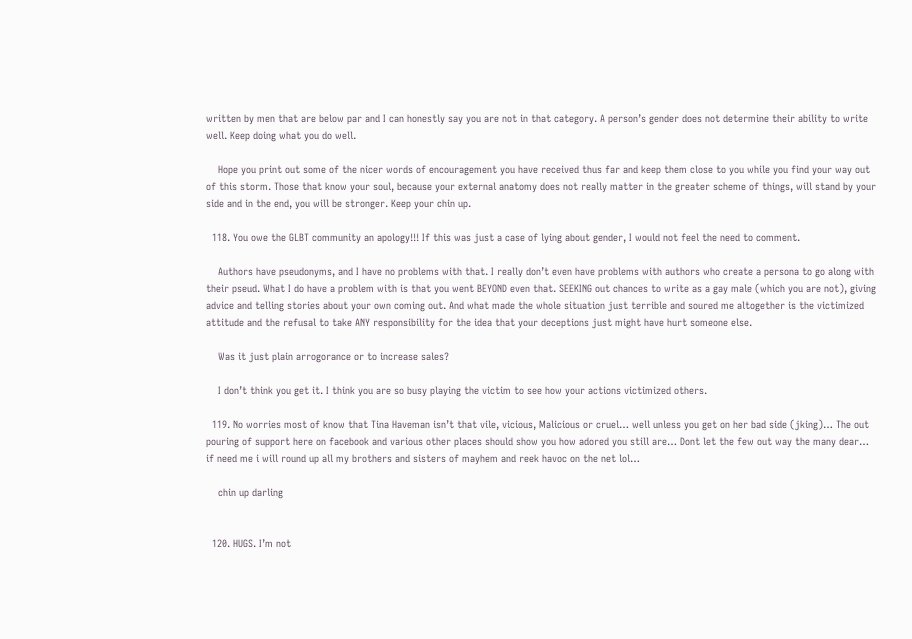written by men that are below par and I can honestly say you are not in that category. A person’s gender does not determine their ability to write well. Keep doing what you do well.

    Hope you print out some of the nicer words of encouragement you have received thus far and keep them close to you while you find your way out of this storm. Those that know your soul, because your external anatomy does not really matter in the greater scheme of things, will stand by your side and in the end, you will be stronger. Keep your chin up.

  118. You owe the GLBT community an apology!!! If this was just a case of lying about gender, I would not feel the need to comment.

    Authors have pseudonyms, and I have no problems with that. I really don’t even have problems with authors who create a persona to go along with their pseud. What I do have a problem with is that you went BEYOND even that. SEEKING out chances to write as a gay male (which you are not), giving advice and telling stories about your own coming out. And what made the whole situation just terrible and soured me altogether is the victimized attitude and the refusal to take ANY responsibility for the idea that your deceptions just might have hurt someone else.

    Was it just plain arrogorance or to increase sales?

    I don’t think you get it. I think you are so busy playing the victim to see how your actions victimized others.

  119. No worries most of know that Tina Haveman isn’t that vile, vicious, Malicious or cruel… well unless you get on her bad side (jking)… The out pouring of support here on facebook and various other places should show you how adored you still are… Dont let the few out way the many dear… if need me i will round up all my brothers and sisters of mayhem and reek havoc on the net lol…

    chin up darling


  120. HUGS. I’m not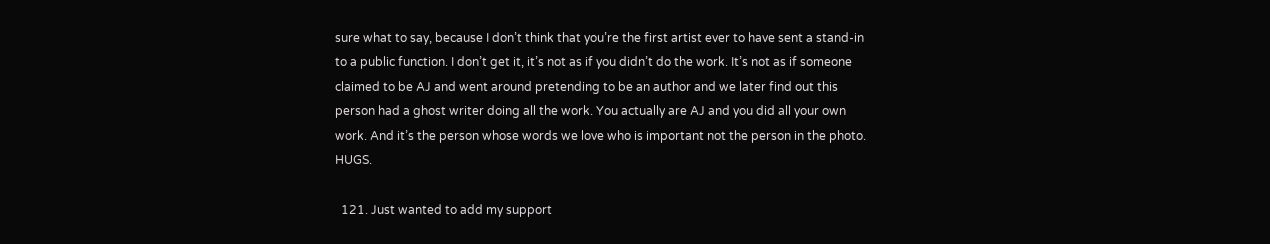sure what to say, because I don’t think that you’re the first artist ever to have sent a stand-in to a public function. I don’t get it, it’s not as if you didn’t do the work. It’s not as if someone claimed to be AJ and went around pretending to be an author and we later find out this person had a ghost writer doing all the work. You actually are AJ and you did all your own work. And it’s the person whose words we love who is important not the person in the photo. HUGS.

  121. Just wanted to add my support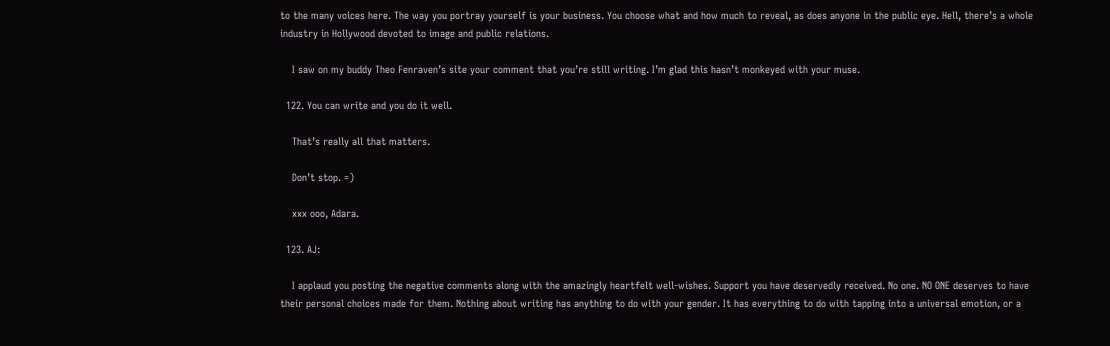to the many voices here. The way you portray yourself is your business. You choose what and how much to reveal, as does anyone in the public eye. Hell, there’s a whole industry in Hollywood devoted to image and public relations.

    I saw on my buddy Theo Fenraven’s site your comment that you’re still writing. I’m glad this hasn’t monkeyed with your muse.

  122. You can write and you do it well.

    That’s really all that matters.

    Don’t stop. =)

    xxx ooo, Adara.

  123. AJ:

    I applaud you posting the negative comments along with the amazingly heartfelt well-wishes. Support you have deservedly received. No one. NO ONE deserves to have their personal choices made for them. Nothing about writing has anything to do with your gender. It has everything to do with tapping into a universal emotion, or a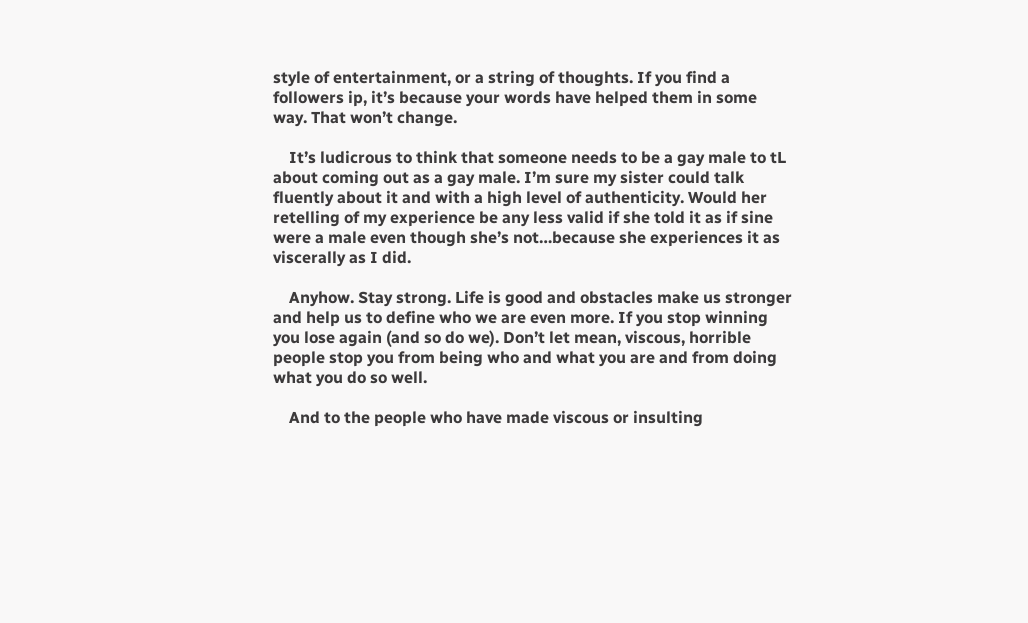style of entertainment, or a string of thoughts. If you find a followers ip, it’s because your words have helped them in some way. That won’t change.

    It’s ludicrous to think that someone needs to be a gay male to tL about coming out as a gay male. I’m sure my sister could talk fluently about it and with a high level of authenticity. Would her retelling of my experience be any less valid if she told it as if sine were a male even though she’s not…because she experiences it as viscerally as I did.

    Anyhow. Stay strong. Life is good and obstacles make us stronger and help us to define who we are even more. If you stop winning you lose again (and so do we). Don’t let mean, viscous, horrible people stop you from being who and what you are and from doing what you do so well.

    And to the people who have made viscous or insulting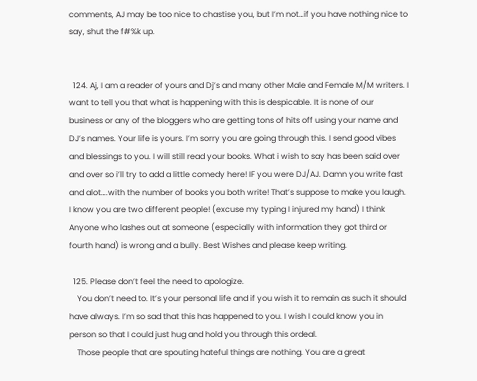comments, AJ may be too nice to chastise you, but I’m not…if you have nothing nice to say, shut the f#%k up.


  124. Aj, I am a reader of yours and Dj’s and many other Male and Female M/M writers. I want to tell you that what is happening with this is despicable. It is none of our business or any of the bloggers who are getting tons of hits off using your name and DJ’s names. Your life is yours. I’m sorry you are going through this. I send good vibes and blessings to you. I will still read your books. What i wish to say has been said over and over so i’ll try to add a little comedy here! IF you were DJ/AJ. Damn you write fast and alot….with the number of books you both write! That’s suppose to make you laugh. I know you are two different people! (excuse my typing I injured my hand) I think Anyone who lashes out at someone (especially with information they got third or fourth hand) is wrong and a bully. Best Wishes and please keep writing.

  125. Please don’t feel the need to apologize.
    You don’t need to. It’s your personal life and if you wish it to remain as such it should have always. I’m so sad that this has happened to you. I wish I could know you in person so that I could just hug and hold you through this ordeal.
    Those people that are spouting hateful things are nothing. You are a great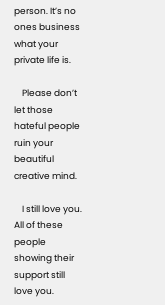person. It’s no ones business what your private life is.

    Please don’t let those hateful people ruin your beautiful creative mind.

    I still love you. All of these people showing their support still love you.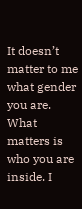It doesn’t matter to me what gender you are. What matters is who you are inside. I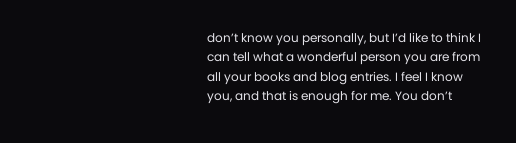don’t know you personally, but I’d like to think I can tell what a wonderful person you are from all your books and blog entries. I feel I know you, and that is enough for me. You don’t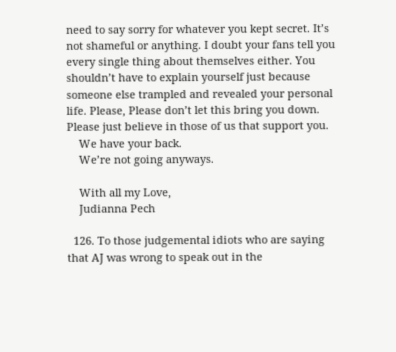need to say sorry for whatever you kept secret. It’s not shameful or anything. I doubt your fans tell you every single thing about themselves either. You shouldn’t have to explain yourself just because someone else trampled and revealed your personal life. Please, Please don’t let this bring you down. Please just believe in those of us that support you.
    We have your back.
    We’re not going anyways.

    With all my Love,
    Judianna Pech

  126. To those judgemental idiots who are saying that AJ was wrong to speak out in the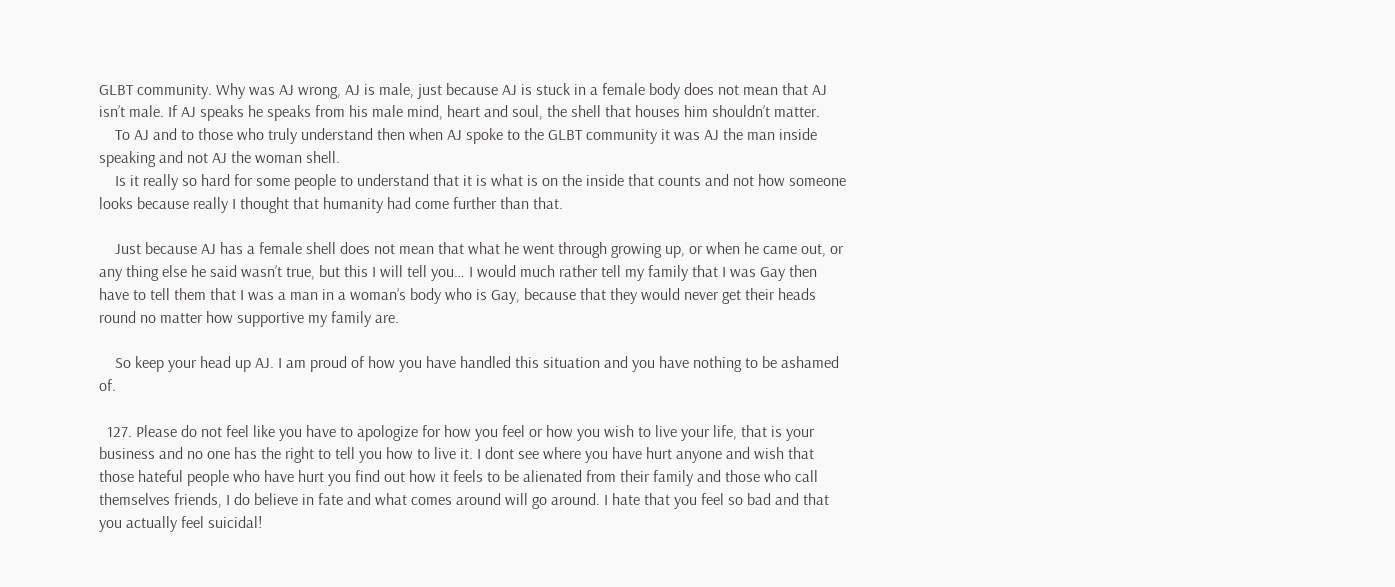GLBT community. Why was AJ wrong, AJ is male, just because AJ is stuck in a female body does not mean that AJ isn’t male. If AJ speaks he speaks from his male mind, heart and soul, the shell that houses him shouldn’t matter.
    To AJ and to those who truly understand then when AJ spoke to the GLBT community it was AJ the man inside speaking and not AJ the woman shell.
    Is it really so hard for some people to understand that it is what is on the inside that counts and not how someone looks because really I thought that humanity had come further than that.

    Just because AJ has a female shell does not mean that what he went through growing up, or when he came out, or any thing else he said wasn’t true, but this I will tell you… I would much rather tell my family that I was Gay then have to tell them that I was a man in a woman’s body who is Gay, because that they would never get their heads round no matter how supportive my family are.

    So keep your head up AJ. I am proud of how you have handled this situation and you have nothing to be ashamed of.

  127. Please do not feel like you have to apologize for how you feel or how you wish to live your life, that is your business and no one has the right to tell you how to live it. I dont see where you have hurt anyone and wish that those hateful people who have hurt you find out how it feels to be alienated from their family and those who call themselves friends, I do believe in fate and what comes around will go around. I hate that you feel so bad and that you actually feel suicidal!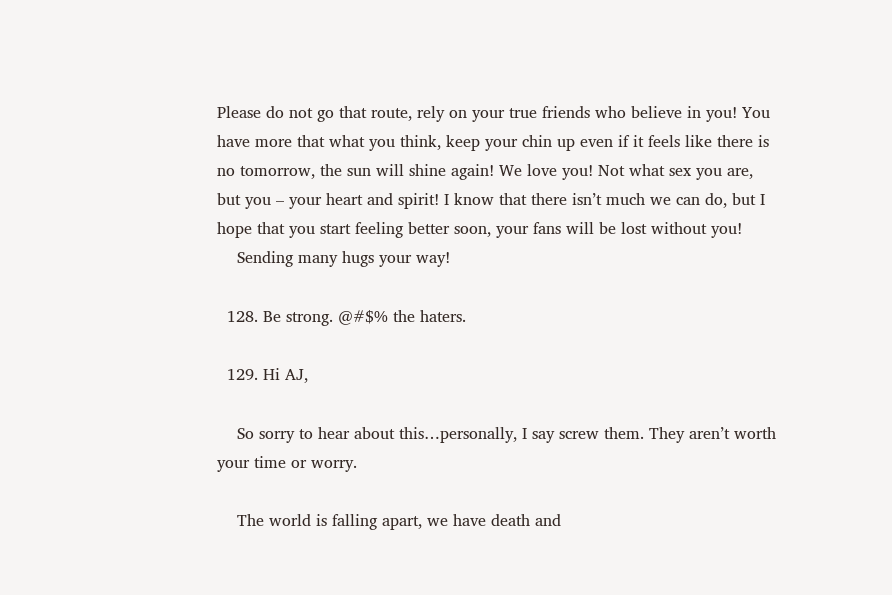Please do not go that route, rely on your true friends who believe in you! You have more that what you think, keep your chin up even if it feels like there is no tomorrow, the sun will shine again! We love you! Not what sex you are, but you – your heart and spirit! I know that there isn’t much we can do, but I hope that you start feeling better soon, your fans will be lost without you!
    Sending many hugs your way!

  128. Be strong. @#$% the haters.

  129. Hi AJ,

    So sorry to hear about this…personally, I say screw them. They aren’t worth your time or worry.

    The world is falling apart, we have death and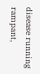disease running rampant,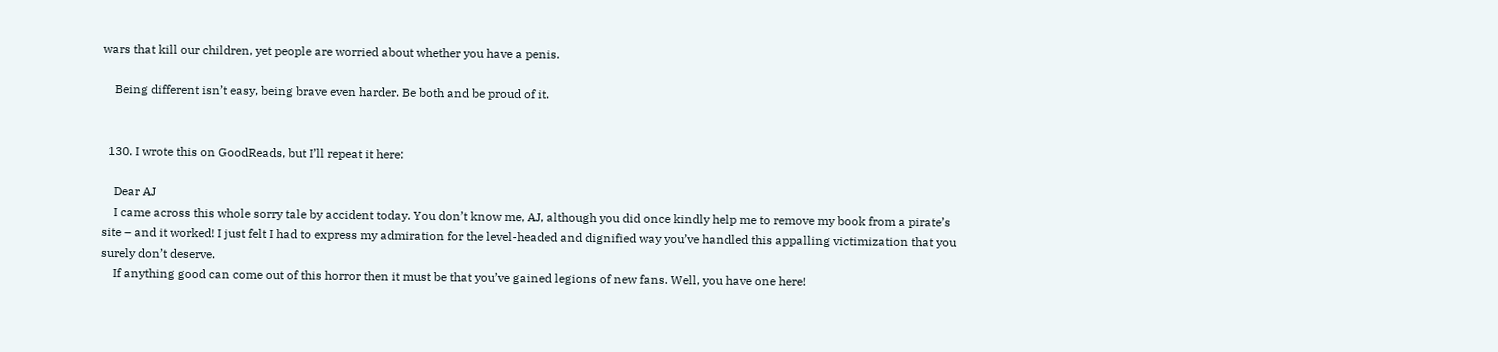wars that kill our children, yet people are worried about whether you have a penis.

    Being different isn’t easy, being brave even harder. Be both and be proud of it.


  130. I wrote this on GoodReads, but I’ll repeat it here:

    Dear AJ
    I came across this whole sorry tale by accident today. You don’t know me, AJ, although you did once kindly help me to remove my book from a pirate’s site – and it worked! I just felt I had to express my admiration for the level-headed and dignified way you’ve handled this appalling victimization that you surely don’t deserve.
    If anything good can come out of this horror then it must be that you’ve gained legions of new fans. Well, you have one here!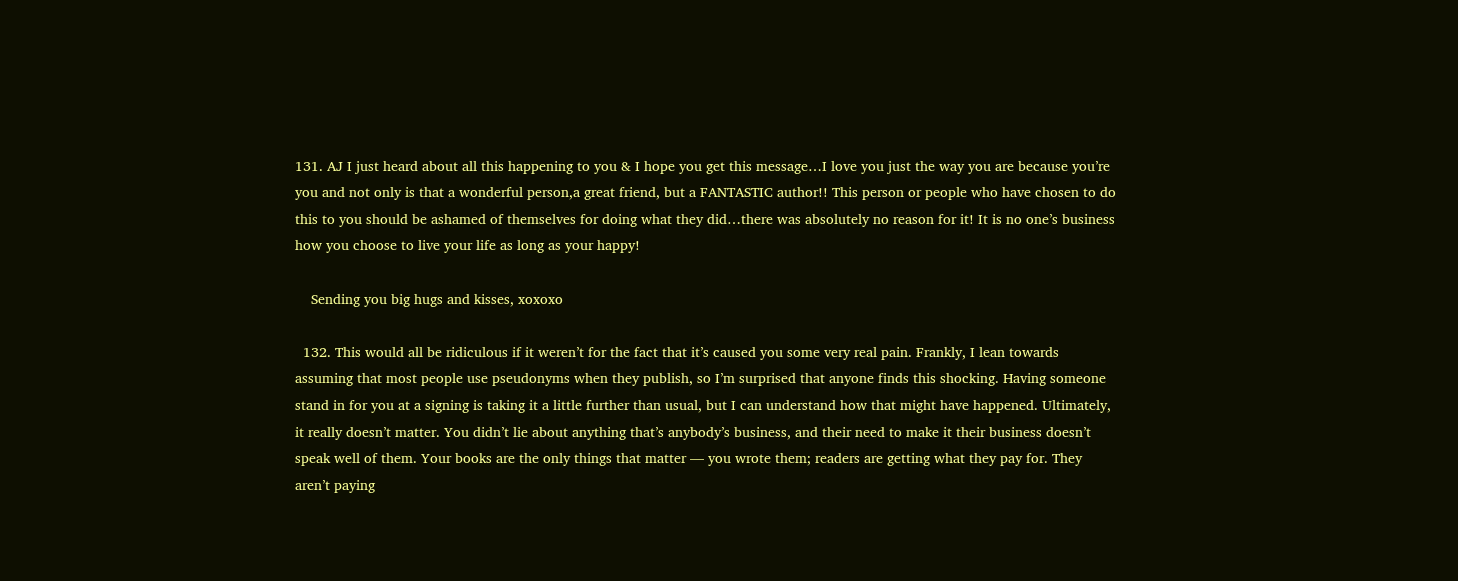131. AJ I just heard about all this happening to you & I hope you get this message…I love you just the way you are because you’re you and not only is that a wonderful person,a great friend, but a FANTASTIC author!! This person or people who have chosen to do this to you should be ashamed of themselves for doing what they did…there was absolutely no reason for it! It is no one’s business how you choose to live your life as long as your happy!

    Sending you big hugs and kisses, xoxoxo

  132. This would all be ridiculous if it weren’t for the fact that it’s caused you some very real pain. Frankly, I lean towards assuming that most people use pseudonyms when they publish, so I’m surprised that anyone finds this shocking. Having someone stand in for you at a signing is taking it a little further than usual, but I can understand how that might have happened. Ultimately, it really doesn’t matter. You didn’t lie about anything that’s anybody’s business, and their need to make it their business doesn’t speak well of them. Your books are the only things that matter — you wrote them; readers are getting what they pay for. They aren’t paying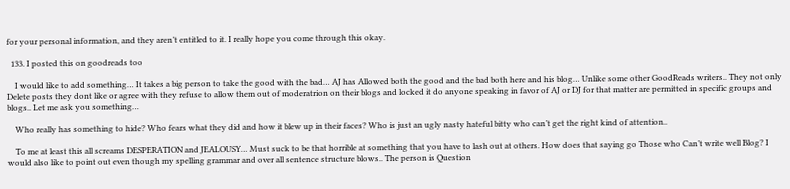for your personal information, and they aren’t entitled to it. I really hope you come through this okay.

  133. I posted this on goodreads too

    I would like to add something… It takes a big person to take the good with the bad… AJ has Allowed both the good and the bad both here and his blog… Unlike some other GoodReads writers.. They not only Delete posts they dont like or agree with they refuse to allow them out of moderatrion on their blogs and locked it do anyone speaking in favor of AJ or DJ for that matter are permitted in specific groups and blogs.. Let me ask you something…

    Who really has something to hide? Who fears what they did and how it blew up in their faces? Who is just an ugly nasty hateful bitty who can’t get the right kind of attention..

    To me at least this all screams DESPERATION and JEALOUSY… Must suck to be that horrible at something that you have to lash out at others. How does that saying go Those who Can’t write well Blog? I would also like to point out even though my spelling grammar and over all sentence structure blows.. The person is Question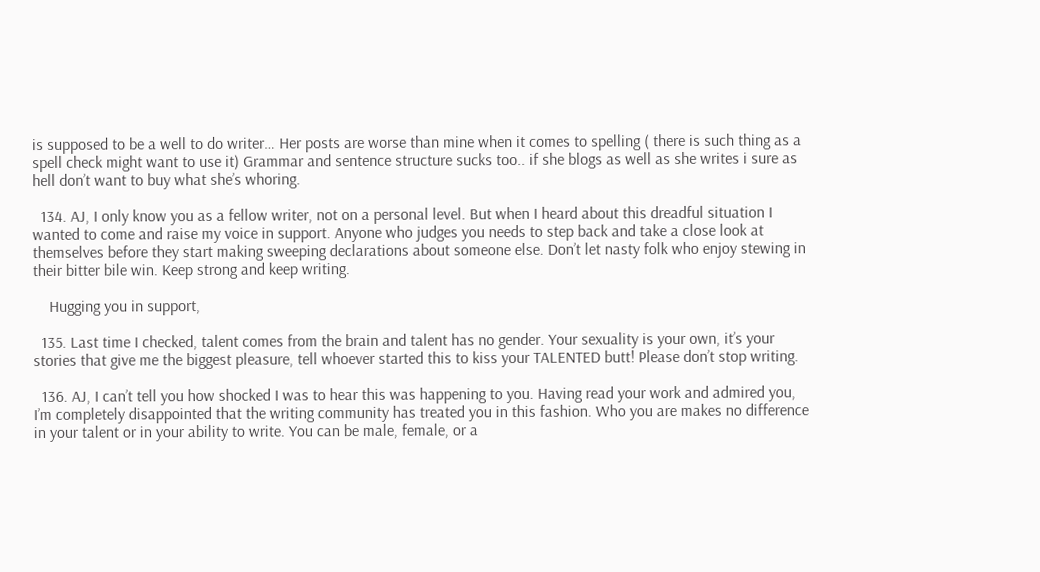is supposed to be a well to do writer… Her posts are worse than mine when it comes to spelling ( there is such thing as a spell check might want to use it) Grammar and sentence structure sucks too.. if she blogs as well as she writes i sure as hell don’t want to buy what she’s whoring.

  134. AJ, I only know you as a fellow writer, not on a personal level. But when I heard about this dreadful situation I wanted to come and raise my voice in support. Anyone who judges you needs to step back and take a close look at themselves before they start making sweeping declarations about someone else. Don’t let nasty folk who enjoy stewing in their bitter bile win. Keep strong and keep writing.

    Hugging you in support,

  135. Last time I checked, talent comes from the brain and talent has no gender. Your sexuality is your own, it’s your stories that give me the biggest pleasure, tell whoever started this to kiss your TALENTED butt! Please don’t stop writing.

  136. AJ, I can’t tell you how shocked I was to hear this was happening to you. Having read your work and admired you, I’m completely disappointed that the writing community has treated you in this fashion. Who you are makes no difference in your talent or in your ability to write. You can be male, female, or a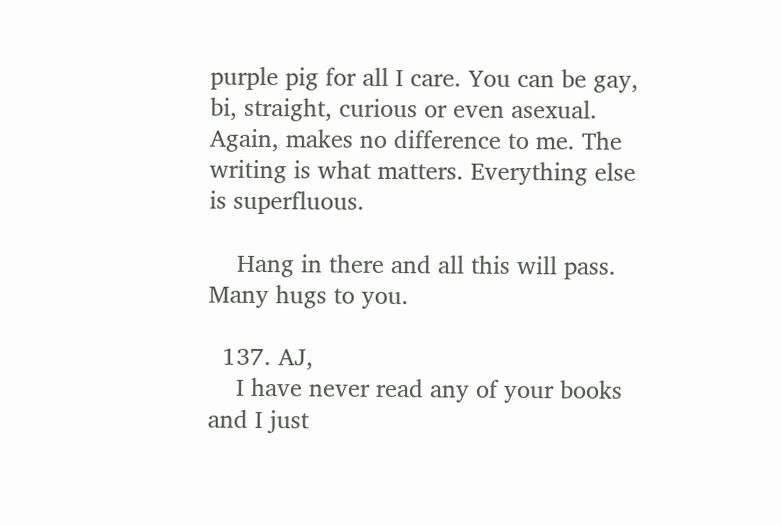purple pig for all I care. You can be gay, bi, straight, curious or even asexual. Again, makes no difference to me. The writing is what matters. Everything else is superfluous.

    Hang in there and all this will pass. Many hugs to you.

  137. AJ,
    I have never read any of your books and I just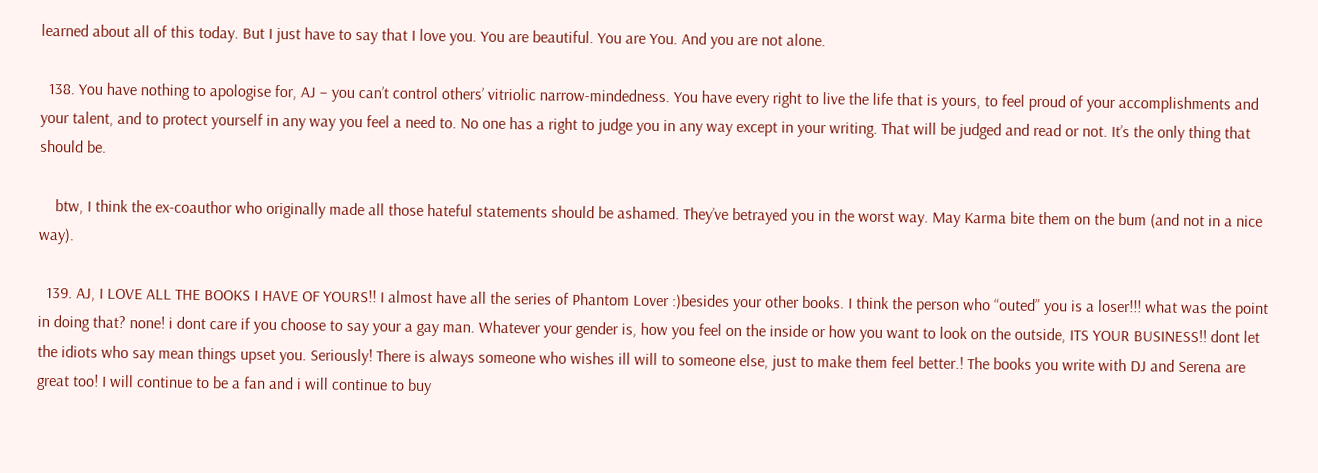learned about all of this today. But I just have to say that I love you. You are beautiful. You are You. And you are not alone.

  138. You have nothing to apologise for, AJ – you can’t control others’ vitriolic narrow-mindedness. You have every right to live the life that is yours, to feel proud of your accomplishments and your talent, and to protect yourself in any way you feel a need to. No one has a right to judge you in any way except in your writing. That will be judged and read or not. It’s the only thing that should be.

    btw, I think the ex-coauthor who originally made all those hateful statements should be ashamed. They’ve betrayed you in the worst way. May Karma bite them on the bum (and not in a nice way).

  139. AJ, I LOVE ALL THE BOOKS I HAVE OF YOURS!! I almost have all the series of Phantom Lover :)besides your other books. I think the person who “outed” you is a loser!!! what was the point in doing that? none! i dont care if you choose to say your a gay man. Whatever your gender is, how you feel on the inside or how you want to look on the outside, ITS YOUR BUSINESS!! dont let the idiots who say mean things upset you. Seriously! There is always someone who wishes ill will to someone else, just to make them feel better.! The books you write with DJ and Serena are great too! I will continue to be a fan and i will continue to buy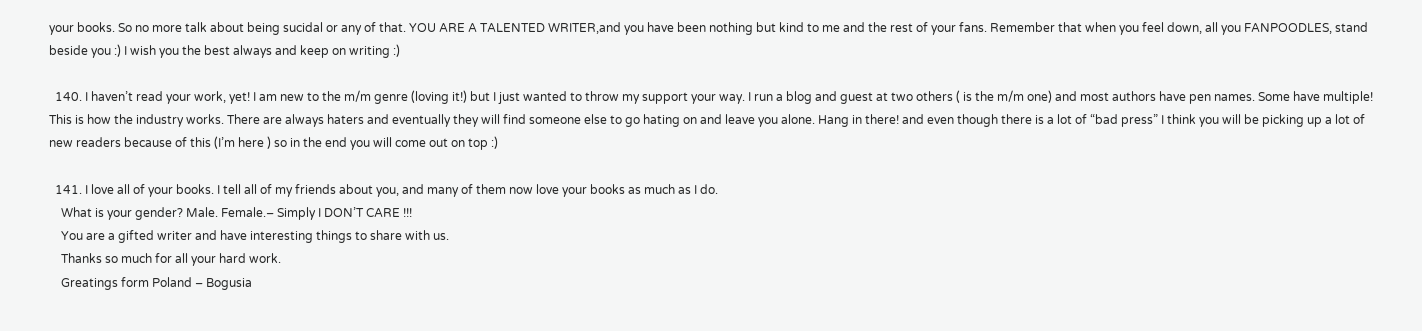your books. So no more talk about being sucidal or any of that. YOU ARE A TALENTED WRITER,and you have been nothing but kind to me and the rest of your fans. Remember that when you feel down, all you FANPOODLES, stand beside you :) I wish you the best always and keep on writing :)

  140. I haven’t read your work, yet! I am new to the m/m genre (loving it!) but I just wanted to throw my support your way. I run a blog and guest at two others ( is the m/m one) and most authors have pen names. Some have multiple! This is how the industry works. There are always haters and eventually they will find someone else to go hating on and leave you alone. Hang in there! and even though there is a lot of “bad press” I think you will be picking up a lot of new readers because of this (I’m here ) so in the end you will come out on top :)

  141. I love all of your books. I tell all of my friends about you, and many of them now love your books as much as I do.
    What is your gender? Male. Female.– Simply I DON’T CARE !!!
    You are a gifted writer and have interesting things to share with us.
    Thanks so much for all your hard work.
    Greatings form Poland – Bogusia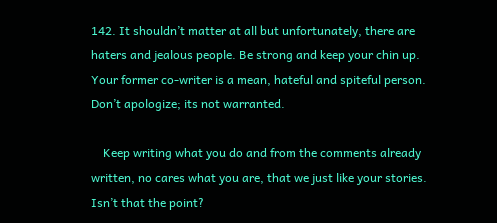142. It shouldn’t matter at all but unfortunately, there are haters and jealous people. Be strong and keep your chin up. Your former co-writer is a mean, hateful and spiteful person. Don’t apologize; its not warranted.

    Keep writing what you do and from the comments already written, no cares what you are, that we just like your stories. Isn’t that the point?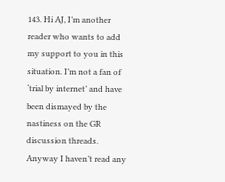143. Hi AJ, I’m another reader who wants to add my support to you in this situation. I’m not a fan of ‘trial by internet’ and have been dismayed by the nastiness on the GR discussion threads. Anyway I haven’t read any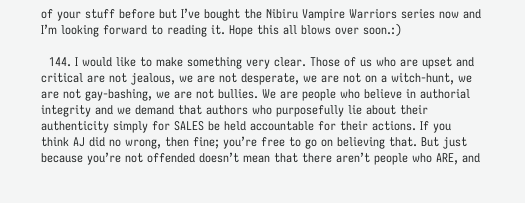of your stuff before but I’ve bought the Nibiru Vampire Warriors series now and I’m looking forward to reading it. Hope this all blows over soon.:)

  144. I would like to make something very clear. Those of us who are upset and critical are not jealous, we are not desperate, we are not on a witch-hunt, we are not gay-bashing, we are not bullies. We are people who believe in authorial integrity and we demand that authors who purposefully lie about their authenticity simply for SALES be held accountable for their actions. If you think AJ did no wrong, then fine; you’re free to go on believing that. But just because you’re not offended doesn’t mean that there aren’t people who ARE, and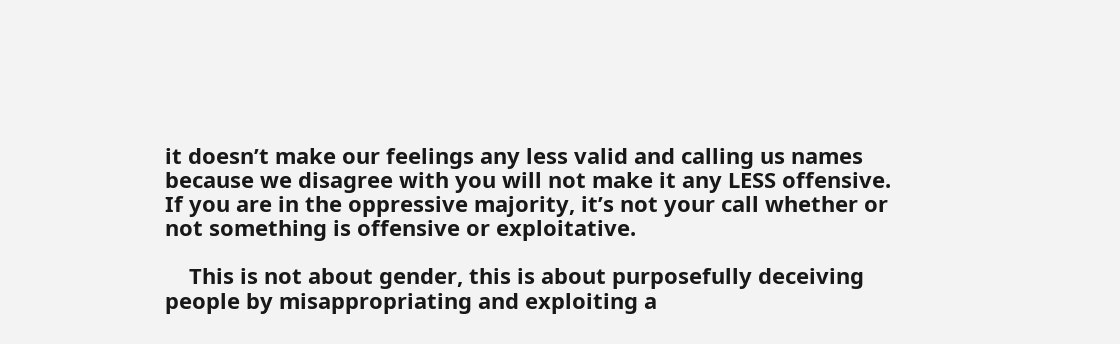it doesn’t make our feelings any less valid and calling us names because we disagree with you will not make it any LESS offensive. If you are in the oppressive majority, it’s not your call whether or not something is offensive or exploitative.

    This is not about gender, this is about purposefully deceiving people by misappropriating and exploiting a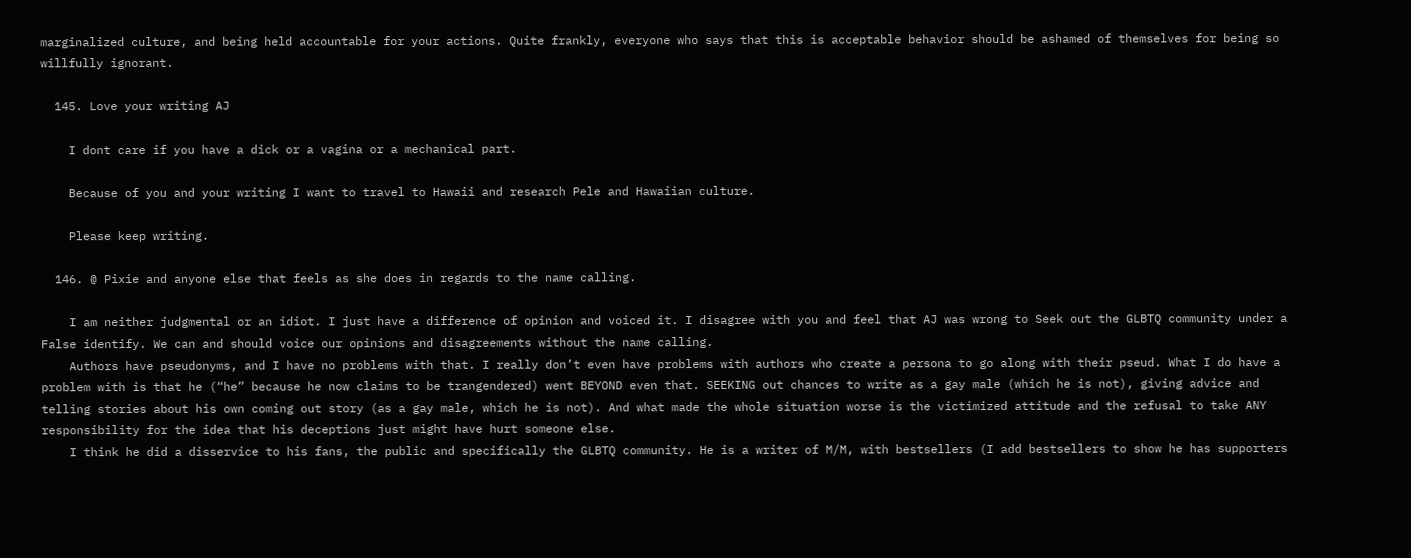marginalized culture, and being held accountable for your actions. Quite frankly, everyone who says that this is acceptable behavior should be ashamed of themselves for being so willfully ignorant.

  145. Love your writing AJ

    I dont care if you have a dick or a vagina or a mechanical part.

    Because of you and your writing I want to travel to Hawaii and research Pele and Hawaiian culture.

    Please keep writing.

  146. @ Pixie and anyone else that feels as she does in regards to the name calling.

    I am neither judgmental or an idiot. I just have a difference of opinion and voiced it. I disagree with you and feel that AJ was wrong to Seek out the GLBTQ community under a False identify. We can and should voice our opinions and disagreements without the name calling.
    Authors have pseudonyms, and I have no problems with that. I really don’t even have problems with authors who create a persona to go along with their pseud. What I do have a problem with is that he (“he” because he now claims to be trangendered) went BEYOND even that. SEEKING out chances to write as a gay male (which he is not), giving advice and telling stories about his own coming out story (as a gay male, which he is not). And what made the whole situation worse is the victimized attitude and the refusal to take ANY responsibility for the idea that his deceptions just might have hurt someone else.
    I think he did a disservice to his fans, the public and specifically the GLBTQ community. He is a writer of M/M, with bestsellers (I add bestsellers to show he has supporters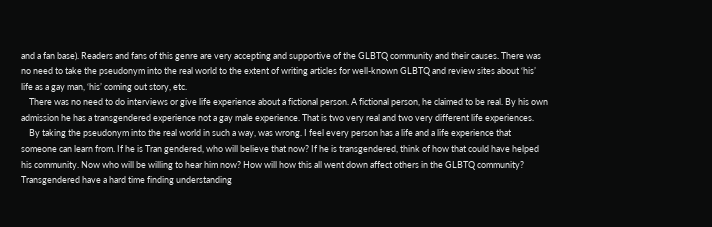and a fan base). Readers and fans of this genre are very accepting and supportive of the GLBTQ community and their causes. There was no need to take the pseudonym into the real world to the extent of writing articles for well-known GLBTQ and review sites about ‘his’ life as a gay man, ‘his’ coming out story, etc.
    There was no need to do interviews or give life experience about a fictional person. A fictional person, he claimed to be real. By his own admission he has a transgendered experience not a gay male experience. That is two very real and two very different life experiences.
    By taking the pseudonym into the real world in such a way, was wrong. I feel every person has a life and a life experience that someone can learn from. If he is Tran gendered, who will believe that now? If he is transgendered, think of how that could have helped his community. Now who will be willing to hear him now? How will how this all went down affect others in the GLBTQ community? Transgendered have a hard time finding understanding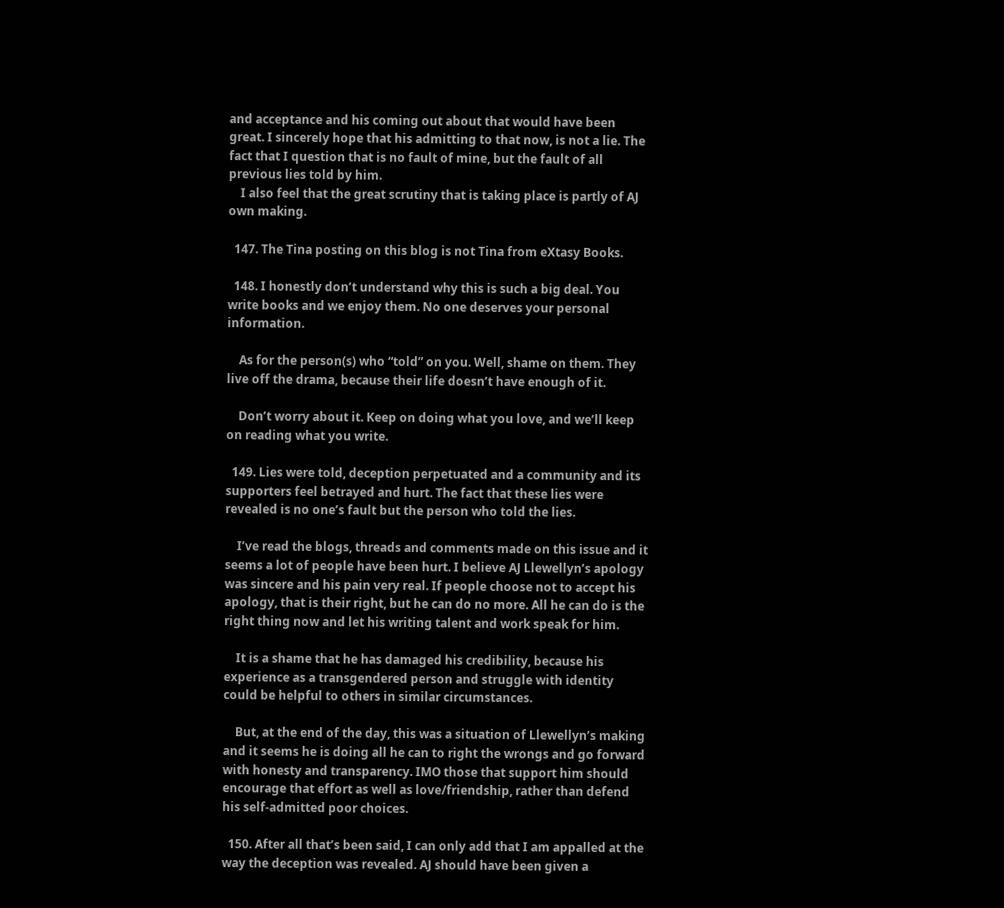and acceptance and his coming out about that would have been great. I sincerely hope that his admitting to that now, is not a lie. The fact that I question that is no fault of mine, but the fault of all previous lies told by him.
    I also feel that the great scrutiny that is taking place is partly of AJ own making.

  147. The Tina posting on this blog is not Tina from eXtasy Books.

  148. I honestly don’t understand why this is such a big deal. You write books and we enjoy them. No one deserves your personal information.

    As for the person(s) who “told” on you. Well, shame on them. They live off the drama, because their life doesn’t have enough of it.

    Don’t worry about it. Keep on doing what you love, and we’ll keep on reading what you write.

  149. Lies were told, deception perpetuated and a community and its supporters feel betrayed and hurt. The fact that these lies were revealed is no one’s fault but the person who told the lies.

    I’ve read the blogs, threads and comments made on this issue and it seems a lot of people have been hurt. I believe AJ Llewellyn’s apology was sincere and his pain very real. If people choose not to accept his apology, that is their right, but he can do no more. All he can do is the right thing now and let his writing talent and work speak for him.

    It is a shame that he has damaged his credibility, because his experience as a transgendered person and struggle with identity could be helpful to others in similar circumstances.

    But, at the end of the day, this was a situation of Llewellyn’s making and it seems he is doing all he can to right the wrongs and go forward with honesty and transparency. IMO those that support him should encourage that effort as well as love/friendship, rather than defend his self-admitted poor choices.

  150. After all that’s been said, I can only add that I am appalled at the way the deception was revealed. AJ should have been given a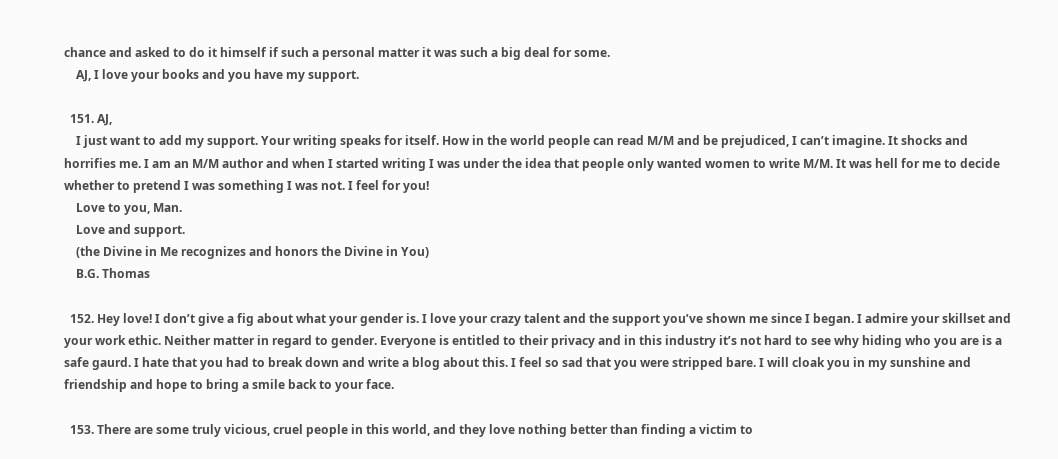chance and asked to do it himself if such a personal matter it was such a big deal for some.
    AJ, I love your books and you have my support.

  151. AJ,
    I just want to add my support. Your writing speaks for itself. How in the world people can read M/M and be prejudiced, I can’t imagine. It shocks and horrifies me. I am an M/M author and when I started writing I was under the idea that people only wanted women to write M/M. It was hell for me to decide whether to pretend I was something I was not. I feel for you!
    Love to you, Man.
    Love and support.
    (the Divine in Me recognizes and honors the Divine in You)
    B.G. Thomas

  152. Hey love! I don’t give a fig about what your gender is. I love your crazy talent and the support you’ve shown me since I began. I admire your skillset and your work ethic. Neither matter in regard to gender. Everyone is entitled to their privacy and in this industry it’s not hard to see why hiding who you are is a safe gaurd. I hate that you had to break down and write a blog about this. I feel so sad that you were stripped bare. I will cloak you in my sunshine and friendship and hope to bring a smile back to your face.

  153. There are some truly vicious, cruel people in this world, and they love nothing better than finding a victim to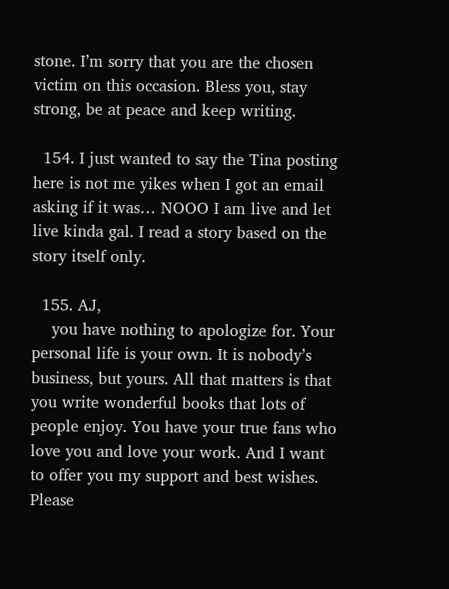stone. I’m sorry that you are the chosen victim on this occasion. Bless you, stay strong, be at peace and keep writing.

  154. I just wanted to say the Tina posting here is not me yikes when I got an email asking if it was… NOOO I am live and let live kinda gal. I read a story based on the story itself only.

  155. AJ,
    you have nothing to apologize for. Your personal life is your own. It is nobody’s business, but yours. All that matters is that you write wonderful books that lots of people enjoy. You have your true fans who love you and love your work. And I want to offer you my support and best wishes. Please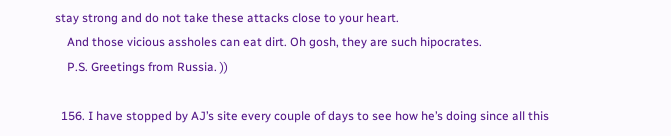stay strong and do not take these attacks close to your heart.
    And those vicious assholes can eat dirt. Oh gosh, they are such hipocrates.
    P.S. Greetings from Russia. ))

  156. I have stopped by AJ’s site every couple of days to see how he’s doing since all this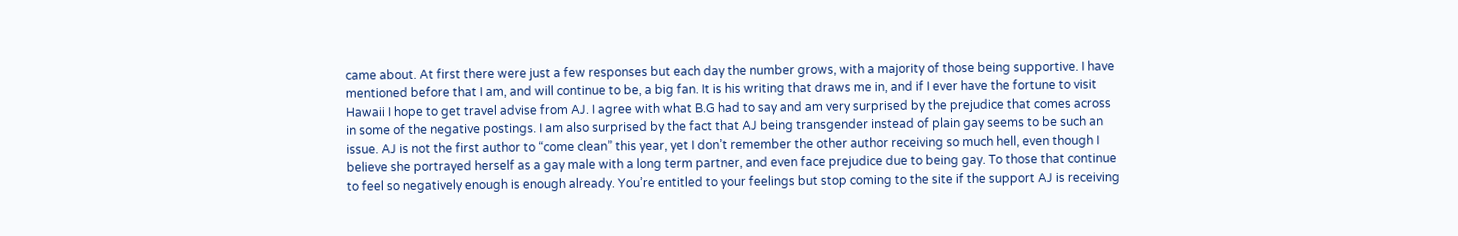came about. At first there were just a few responses but each day the number grows, with a majority of those being supportive. I have mentioned before that I am, and will continue to be, a big fan. It is his writing that draws me in, and if I ever have the fortune to visit Hawaii I hope to get travel advise from AJ. I agree with what B.G had to say and am very surprised by the prejudice that comes across in some of the negative postings. I am also surprised by the fact that AJ being transgender instead of plain gay seems to be such an issue. AJ is not the first author to “come clean” this year, yet I don’t remember the other author receiving so much hell, even though I believe she portrayed herself as a gay male with a long term partner, and even face prejudice due to being gay. To those that continue to feel so negatively enough is enough already. You’re entitled to your feelings but stop coming to the site if the support AJ is receiving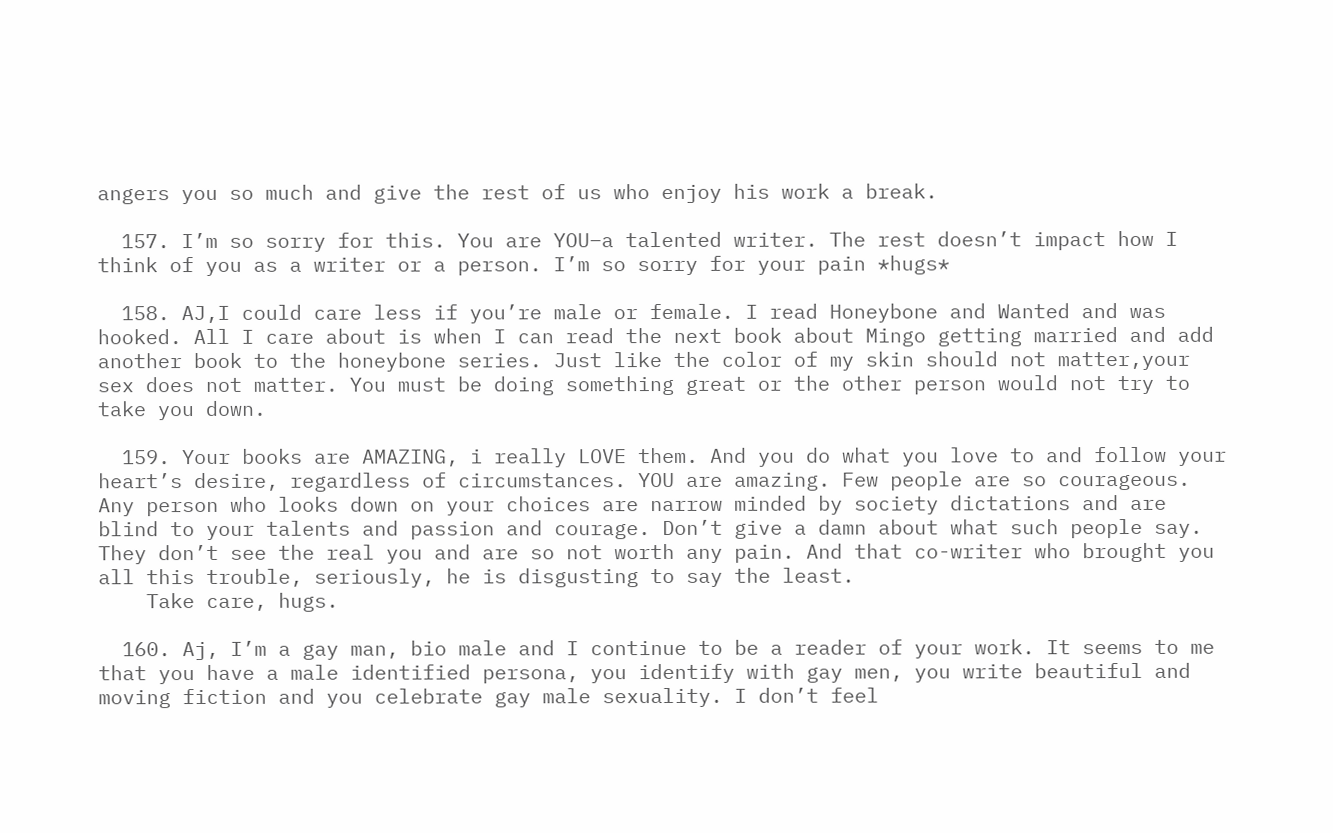angers you so much and give the rest of us who enjoy his work a break.

  157. I’m so sorry for this. You are YOU–a talented writer. The rest doesn’t impact how I think of you as a writer or a person. I’m so sorry for your pain *hugs*

  158. AJ,I could care less if you’re male or female. I read Honeybone and Wanted and was hooked. All I care about is when I can read the next book about Mingo getting married and add another book to the honeybone series. Just like the color of my skin should not matter,your sex does not matter. You must be doing something great or the other person would not try to take you down.

  159. Your books are AMAZING, i really LOVE them. And you do what you love to and follow your heart’s desire, regardless of circumstances. YOU are amazing. Few people are so courageous. Any person who looks down on your choices are narrow minded by society dictations and are blind to your talents and passion and courage. Don’t give a damn about what such people say. They don’t see the real you and are so not worth any pain. And that co-writer who brought you all this trouble, seriously, he is disgusting to say the least.
    Take care, hugs.

  160. Aj, I’m a gay man, bio male and I continue to be a reader of your work. It seems to me that you have a male identified persona, you identify with gay men, you write beautiful and moving fiction and you celebrate gay male sexuality. I don’t feel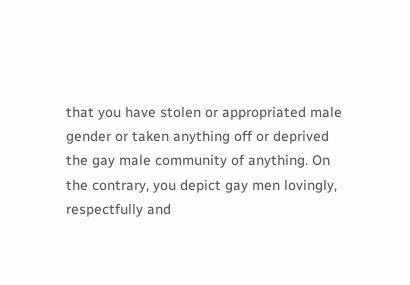that you have stolen or appropriated male gender or taken anything off or deprived the gay male community of anything. On the contrary, you depict gay men lovingly, respectfully and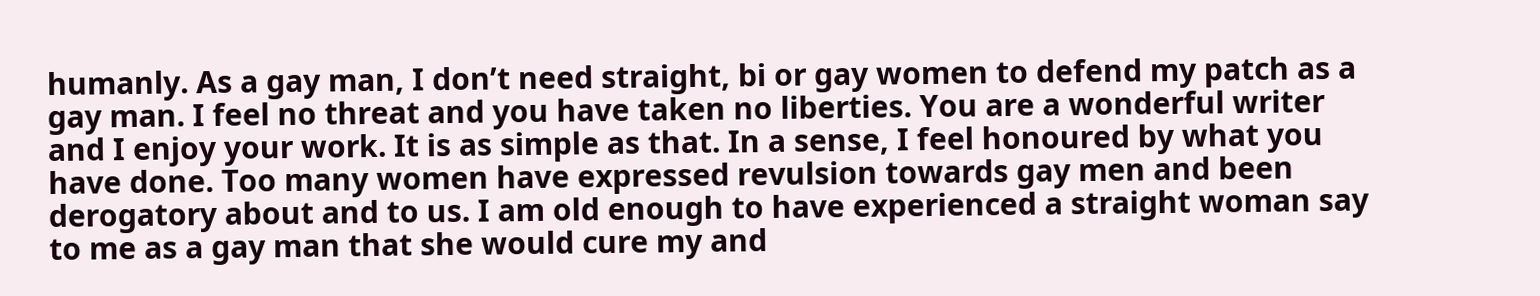humanly. As a gay man, I don’t need straight, bi or gay women to defend my patch as a gay man. I feel no threat and you have taken no liberties. You are a wonderful writer and I enjoy your work. It is as simple as that. In a sense, I feel honoured by what you have done. Too many women have expressed revulsion towards gay men and been derogatory about and to us. I am old enough to have experienced a straight woman say to me as a gay man that she would cure my and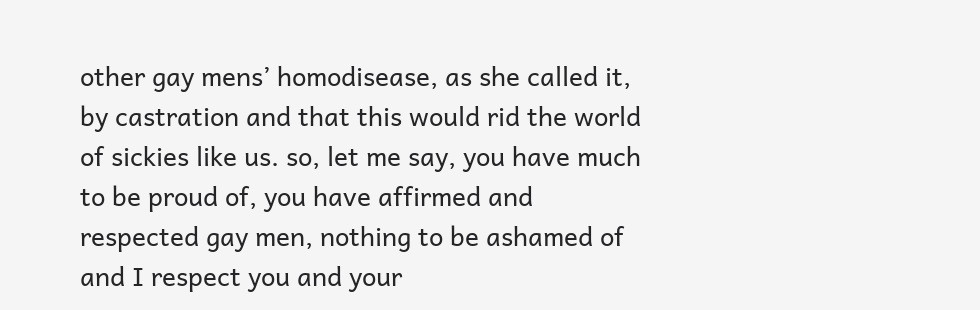other gay mens’ homodisease, as she called it, by castration and that this would rid the world of sickies like us. so, let me say, you have much to be proud of, you have affirmed and respected gay men, nothing to be ashamed of and I respect you and your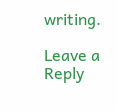writing.

Leave a Reply